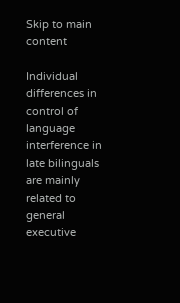Skip to main content

Individual differences in control of language interference in late bilinguals are mainly related to general executive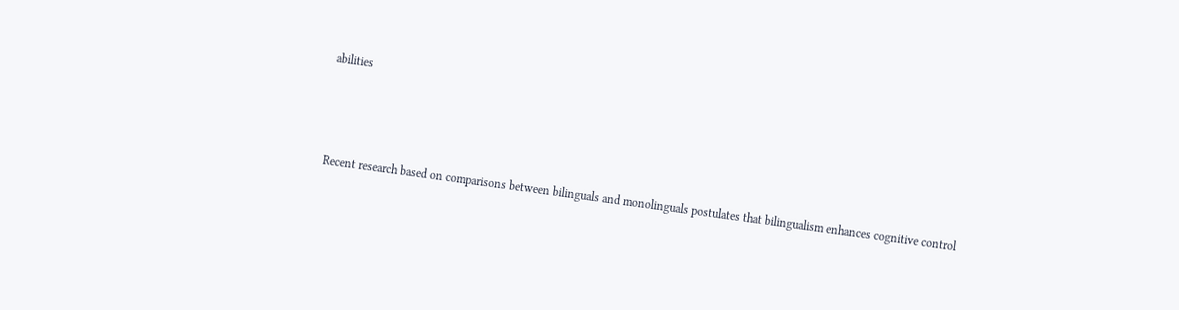abilities



Recent research based on comparisons between bilinguals and monolinguals postulates that bilingualism enhances cognitive control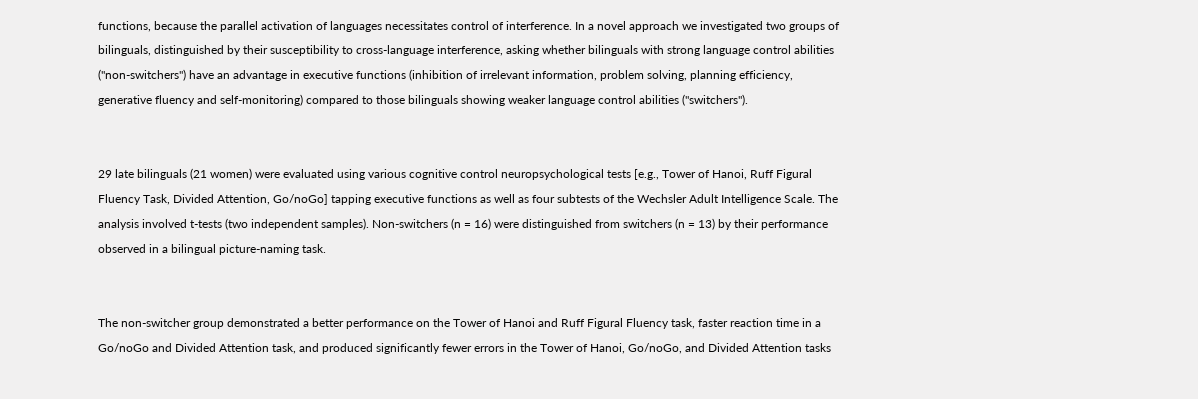functions, because the parallel activation of languages necessitates control of interference. In a novel approach we investigated two groups of bilinguals, distinguished by their susceptibility to cross-language interference, asking whether bilinguals with strong language control abilities ("non-switchers") have an advantage in executive functions (inhibition of irrelevant information, problem solving, planning efficiency, generative fluency and self-monitoring) compared to those bilinguals showing weaker language control abilities ("switchers").


29 late bilinguals (21 women) were evaluated using various cognitive control neuropsychological tests [e.g., Tower of Hanoi, Ruff Figural Fluency Task, Divided Attention, Go/noGo] tapping executive functions as well as four subtests of the Wechsler Adult Intelligence Scale. The analysis involved t-tests (two independent samples). Non-switchers (n = 16) were distinguished from switchers (n = 13) by their performance observed in a bilingual picture-naming task.


The non-switcher group demonstrated a better performance on the Tower of Hanoi and Ruff Figural Fluency task, faster reaction time in a Go/noGo and Divided Attention task, and produced significantly fewer errors in the Tower of Hanoi, Go/noGo, and Divided Attention tasks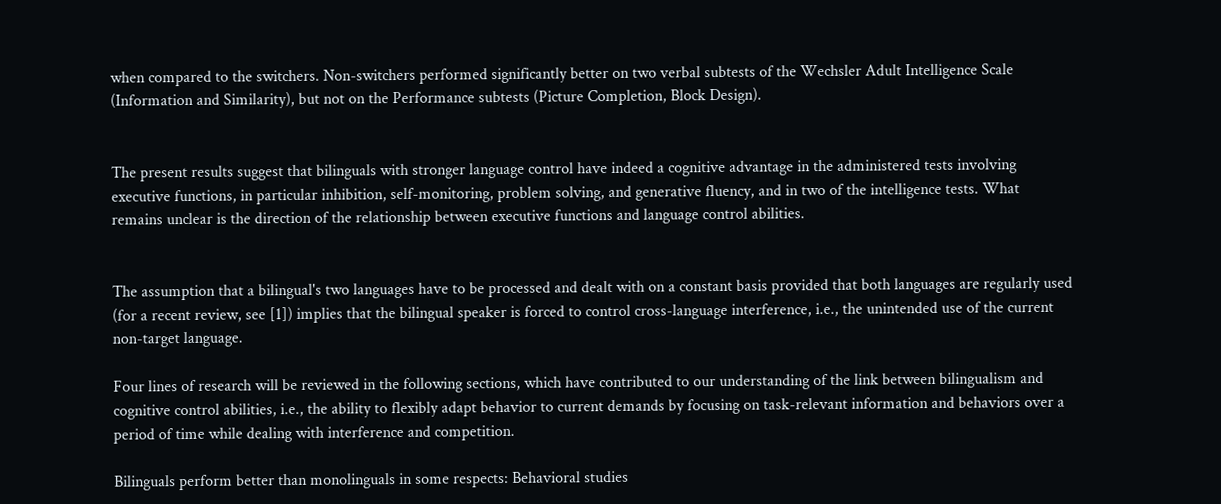when compared to the switchers. Non-switchers performed significantly better on two verbal subtests of the Wechsler Adult Intelligence Scale (Information and Similarity), but not on the Performance subtests (Picture Completion, Block Design).


The present results suggest that bilinguals with stronger language control have indeed a cognitive advantage in the administered tests involving executive functions, in particular inhibition, self-monitoring, problem solving, and generative fluency, and in two of the intelligence tests. What remains unclear is the direction of the relationship between executive functions and language control abilities.


The assumption that a bilingual's two languages have to be processed and dealt with on a constant basis provided that both languages are regularly used (for a recent review, see [1]) implies that the bilingual speaker is forced to control cross-language interference, i.e., the unintended use of the current non-target language.

Four lines of research will be reviewed in the following sections, which have contributed to our understanding of the link between bilingualism and cognitive control abilities, i.e., the ability to flexibly adapt behavior to current demands by focusing on task-relevant information and behaviors over a period of time while dealing with interference and competition.

Bilinguals perform better than monolinguals in some respects: Behavioral studies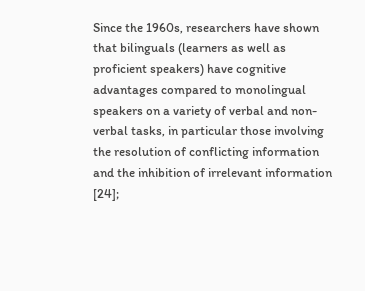Since the 1960s, researchers have shown that bilinguals (learners as well as proficient speakers) have cognitive advantages compared to monolingual speakers on a variety of verbal and non-verbal tasks, in particular those involving the resolution of conflicting information and the inhibition of irrelevant information [24];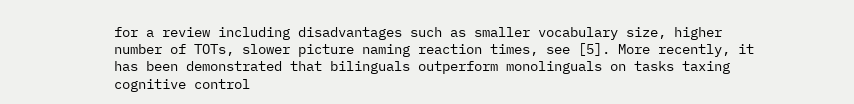for a review including disadvantages such as smaller vocabulary size, higher number of TOTs, slower picture naming reaction times, see [5]. More recently, it has been demonstrated that bilinguals outperform monolinguals on tasks taxing cognitive control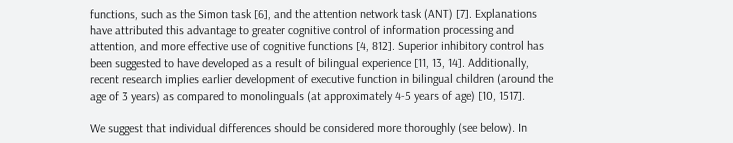functions, such as the Simon task [6], and the attention network task (ANT) [7]. Explanations have attributed this advantage to greater cognitive control of information processing and attention, and more effective use of cognitive functions [4, 812]. Superior inhibitory control has been suggested to have developed as a result of bilingual experience [11, 13, 14]. Additionally, recent research implies earlier development of executive function in bilingual children (around the age of 3 years) as compared to monolinguals (at approximately 4-5 years of age) [10, 1517].

We suggest that individual differences should be considered more thoroughly (see below). In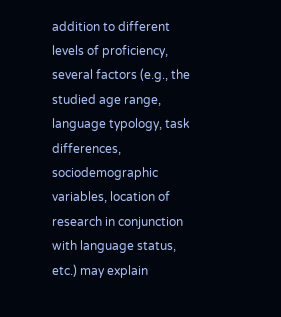addition to different levels of proficiency, several factors (e.g., the studied age range, language typology, task differences, sociodemographic variables, location of research in conjunction with language status, etc.) may explain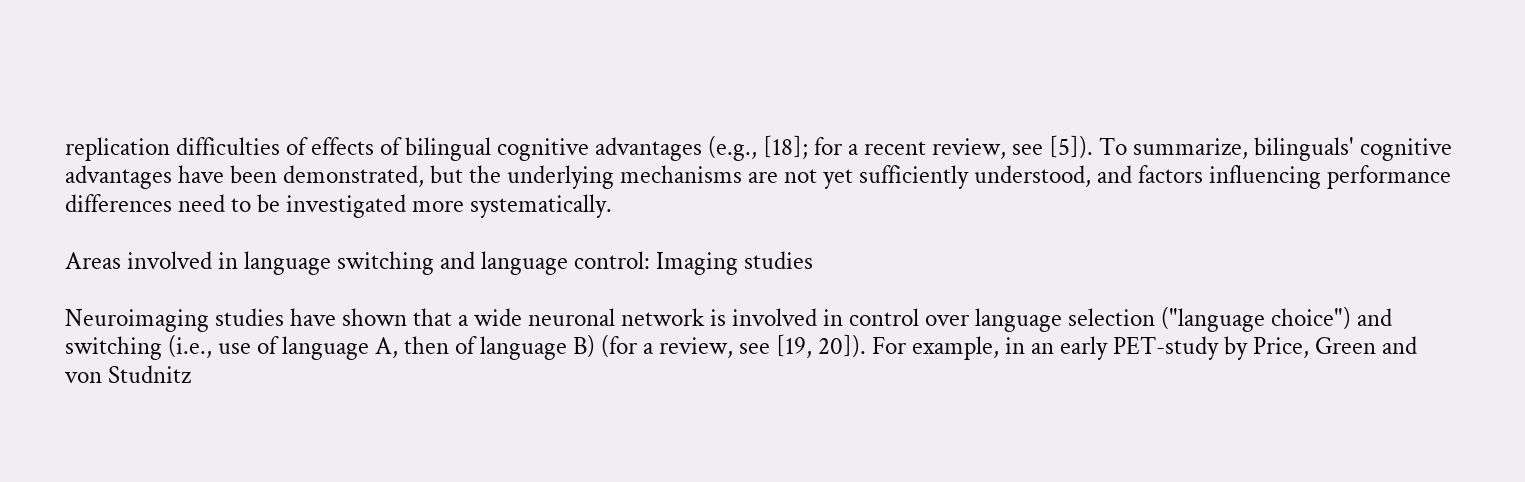replication difficulties of effects of bilingual cognitive advantages (e.g., [18]; for a recent review, see [5]). To summarize, bilinguals' cognitive advantages have been demonstrated, but the underlying mechanisms are not yet sufficiently understood, and factors influencing performance differences need to be investigated more systematically.

Areas involved in language switching and language control: Imaging studies

Neuroimaging studies have shown that a wide neuronal network is involved in control over language selection ("language choice") and switching (i.e., use of language A, then of language B) (for a review, see [19, 20]). For example, in an early PET-study by Price, Green and von Studnitz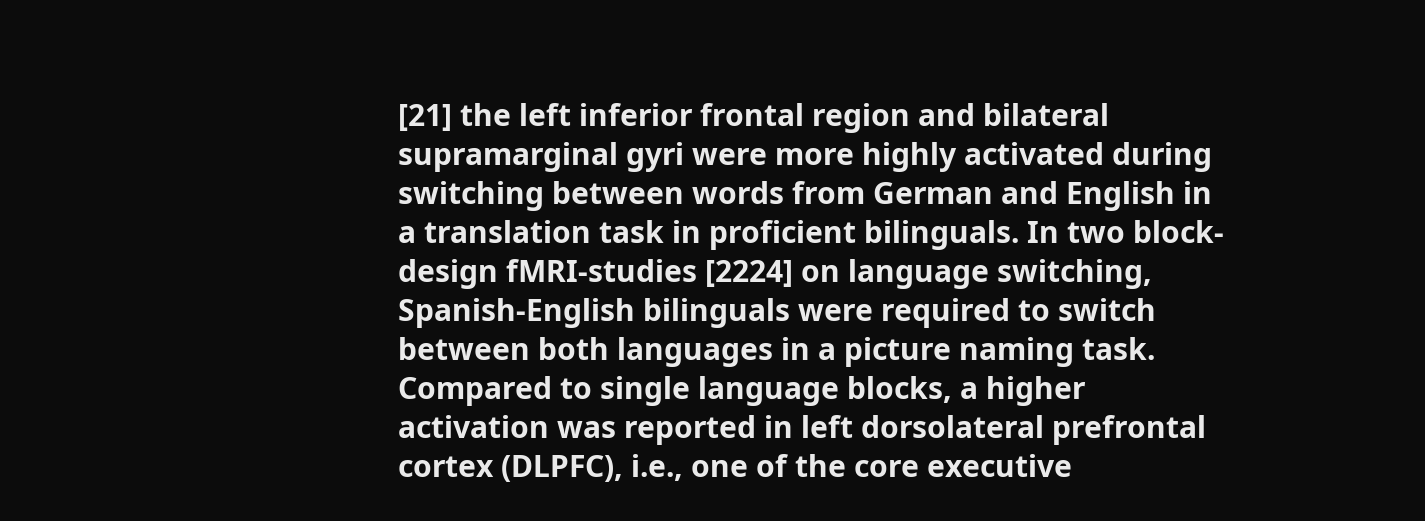[21] the left inferior frontal region and bilateral supramarginal gyri were more highly activated during switching between words from German and English in a translation task in proficient bilinguals. In two block-design fMRI-studies [2224] on language switching, Spanish-English bilinguals were required to switch between both languages in a picture naming task. Compared to single language blocks, a higher activation was reported in left dorsolateral prefrontal cortex (DLPFC), i.e., one of the core executive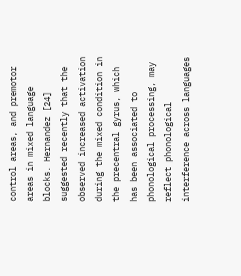control areas, and premotor areas in mixed language blocks. Hernandez [24] suggested recently that the observed increased activation during the mixed condition in the precentral gyrus, which has been associated to phonological processing, may reflect phonological interference across languages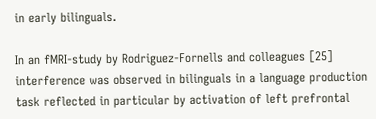in early bilinguals.

In an fMRI-study by Rodriguez-Fornells and colleagues [25] interference was observed in bilinguals in a language production task reflected in particular by activation of left prefrontal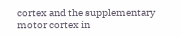cortex and the supplementary motor cortex in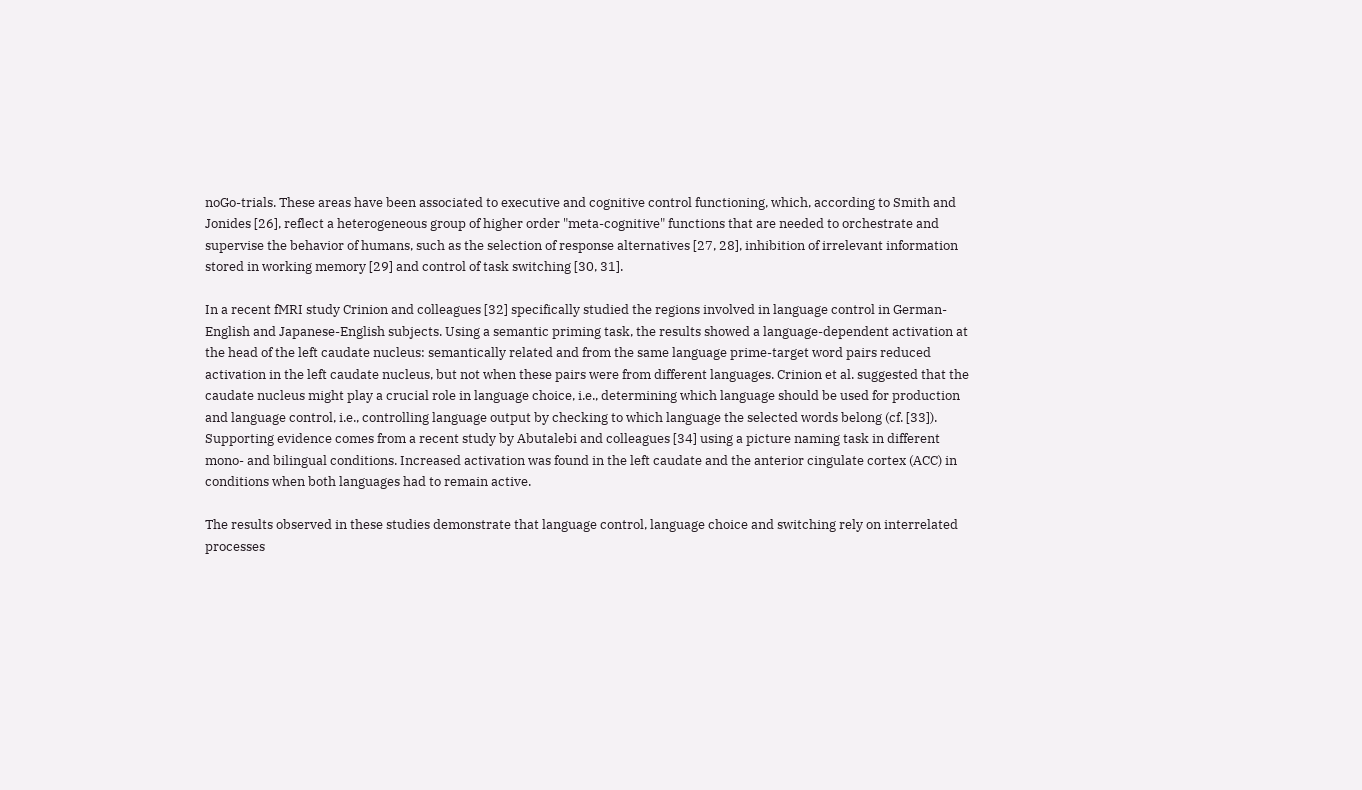noGo-trials. These areas have been associated to executive and cognitive control functioning, which, according to Smith and Jonides [26], reflect a heterogeneous group of higher order "meta-cognitive" functions that are needed to orchestrate and supervise the behavior of humans, such as the selection of response alternatives [27, 28], inhibition of irrelevant information stored in working memory [29] and control of task switching [30, 31].

In a recent fMRI study Crinion and colleagues [32] specifically studied the regions involved in language control in German-English and Japanese-English subjects. Using a semantic priming task, the results showed a language-dependent activation at the head of the left caudate nucleus: semantically related and from the same language prime-target word pairs reduced activation in the left caudate nucleus, but not when these pairs were from different languages. Crinion et al. suggested that the caudate nucleus might play a crucial role in language choice, i.e., determining which language should be used for production and language control, i.e., controlling language output by checking to which language the selected words belong (cf. [33]). Supporting evidence comes from a recent study by Abutalebi and colleagues [34] using a picture naming task in different mono- and bilingual conditions. Increased activation was found in the left caudate and the anterior cingulate cortex (ACC) in conditions when both languages had to remain active.

The results observed in these studies demonstrate that language control, language choice and switching rely on interrelated processes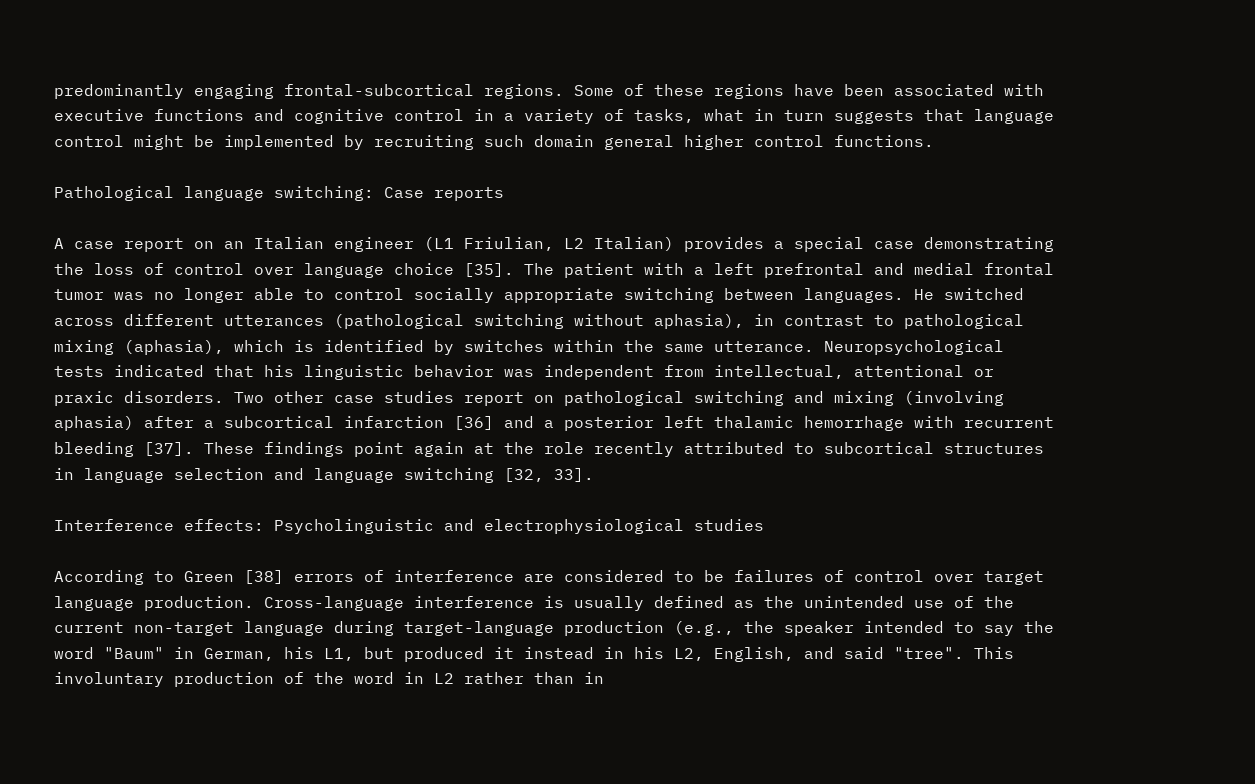predominantly engaging frontal-subcortical regions. Some of these regions have been associated with executive functions and cognitive control in a variety of tasks, what in turn suggests that language control might be implemented by recruiting such domain general higher control functions.

Pathological language switching: Case reports

A case report on an Italian engineer (L1 Friulian, L2 Italian) provides a special case demonstrating the loss of control over language choice [35]. The patient with a left prefrontal and medial frontal tumor was no longer able to control socially appropriate switching between languages. He switched across different utterances (pathological switching without aphasia), in contrast to pathological mixing (aphasia), which is identified by switches within the same utterance. Neuropsychological tests indicated that his linguistic behavior was independent from intellectual, attentional or praxic disorders. Two other case studies report on pathological switching and mixing (involving aphasia) after a subcortical infarction [36] and a posterior left thalamic hemorrhage with recurrent bleeding [37]. These findings point again at the role recently attributed to subcortical structures in language selection and language switching [32, 33].

Interference effects: Psycholinguistic and electrophysiological studies

According to Green [38] errors of interference are considered to be failures of control over target language production. Cross-language interference is usually defined as the unintended use of the current non-target language during target-language production (e.g., the speaker intended to say the word "Baum" in German, his L1, but produced it instead in his L2, English, and said "tree". This involuntary production of the word in L2 rather than in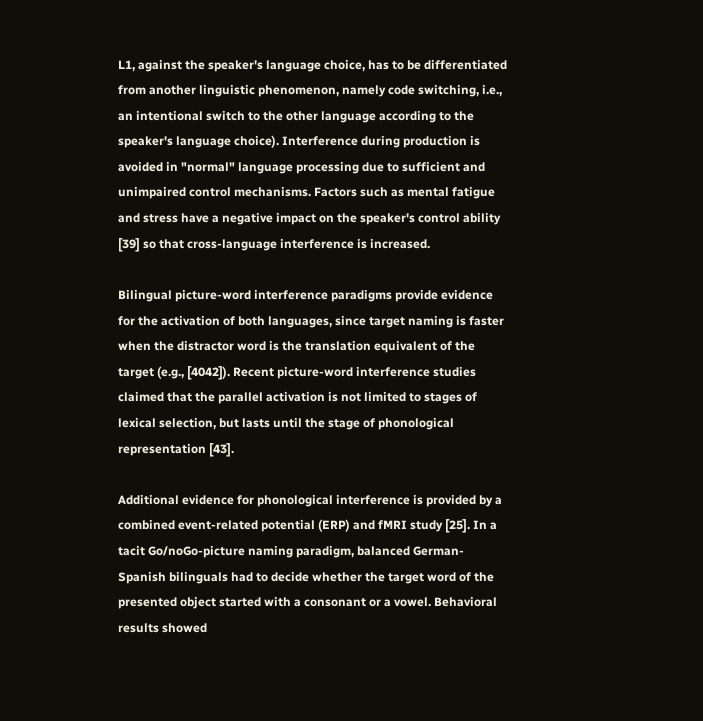L1, against the speaker's language choice, has to be differentiated from another linguistic phenomenon, namely code switching, i.e., an intentional switch to the other language according to the speaker's language choice). Interference during production is avoided in "normal" language processing due to sufficient and unimpaired control mechanisms. Factors such as mental fatigue and stress have a negative impact on the speaker's control ability [39] so that cross-language interference is increased.

Bilingual picture-word interference paradigms provide evidence for the activation of both languages, since target naming is faster when the distractor word is the translation equivalent of the target (e.g., [4042]). Recent picture-word interference studies claimed that the parallel activation is not limited to stages of lexical selection, but lasts until the stage of phonological representation [43].

Additional evidence for phonological interference is provided by a combined event-related potential (ERP) and fMRI study [25]. In a tacit Go/noGo-picture naming paradigm, balanced German-Spanish bilinguals had to decide whether the target word of the presented object started with a consonant or a vowel. Behavioral results showed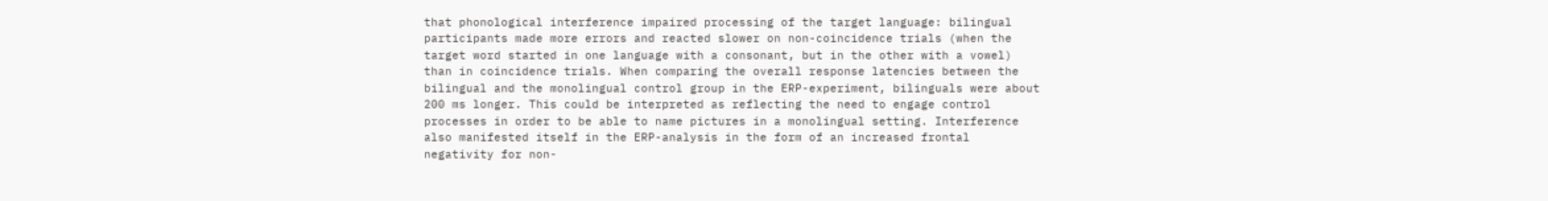that phonological interference impaired processing of the target language: bilingual participants made more errors and reacted slower on non-coincidence trials (when the target word started in one language with a consonant, but in the other with a vowel) than in coincidence trials. When comparing the overall response latencies between the bilingual and the monolingual control group in the ERP-experiment, bilinguals were about 200 ms longer. This could be interpreted as reflecting the need to engage control processes in order to be able to name pictures in a monolingual setting. Interference also manifested itself in the ERP-analysis in the form of an increased frontal negativity for non-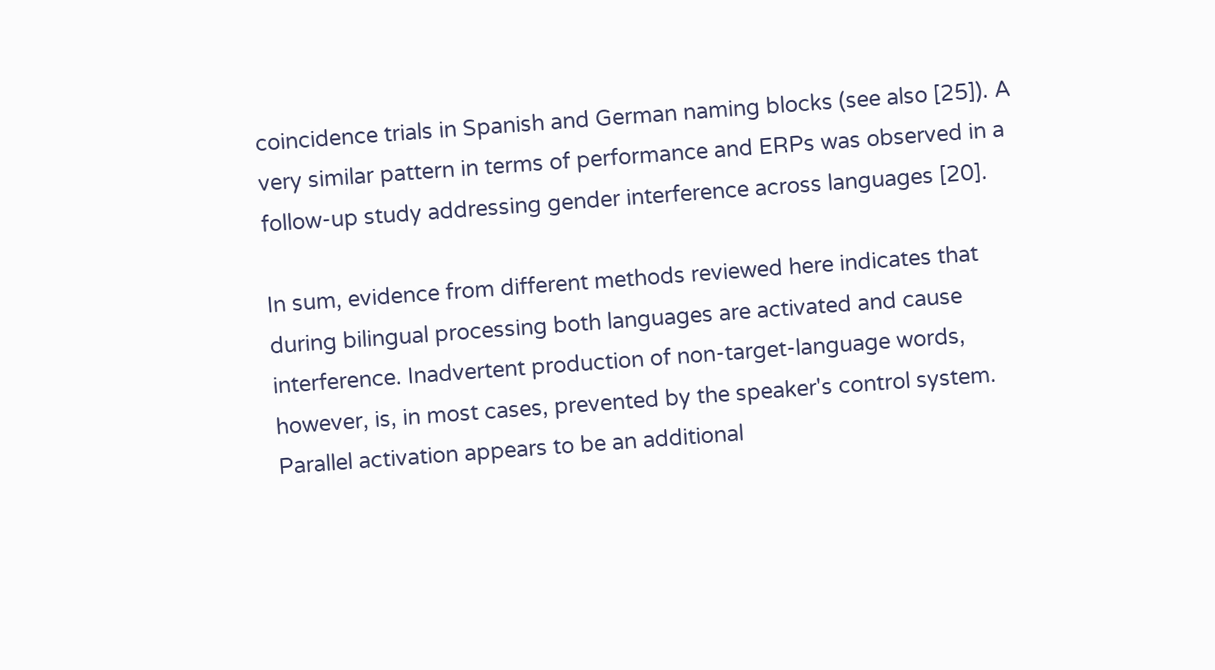coincidence trials in Spanish and German naming blocks (see also [25]). A very similar pattern in terms of performance and ERPs was observed in a follow-up study addressing gender interference across languages [20].

In sum, evidence from different methods reviewed here indicates that during bilingual processing both languages are activated and cause interference. Inadvertent production of non-target-language words, however, is, in most cases, prevented by the speaker's control system. Parallel activation appears to be an additional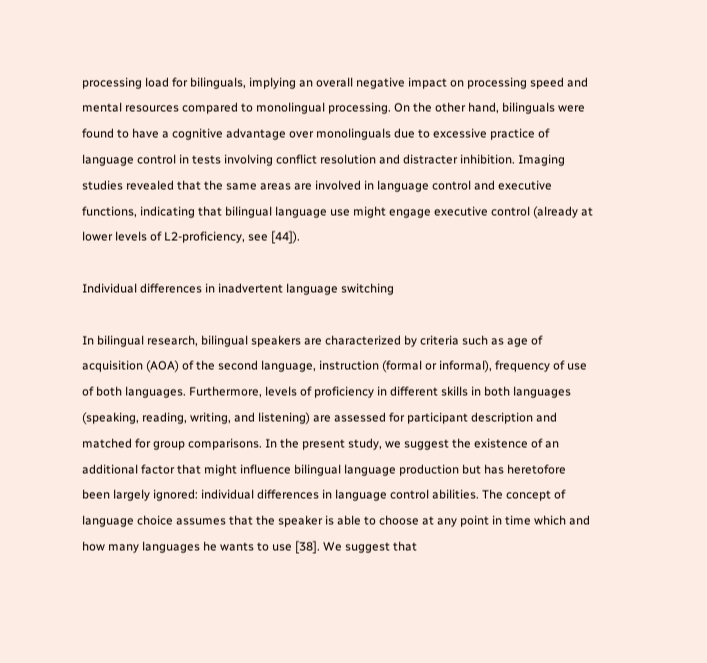processing load for bilinguals, implying an overall negative impact on processing speed and mental resources compared to monolingual processing. On the other hand, bilinguals were found to have a cognitive advantage over monolinguals due to excessive practice of language control in tests involving conflict resolution and distracter inhibition. Imaging studies revealed that the same areas are involved in language control and executive functions, indicating that bilingual language use might engage executive control (already at lower levels of L2-proficiency, see [44]).

Individual differences in inadvertent language switching

In bilingual research, bilingual speakers are characterized by criteria such as age of acquisition (AOA) of the second language, instruction (formal or informal), frequency of use of both languages. Furthermore, levels of proficiency in different skills in both languages (speaking, reading, writing, and listening) are assessed for participant description and matched for group comparisons. In the present study, we suggest the existence of an additional factor that might influence bilingual language production but has heretofore been largely ignored: individual differences in language control abilities. The concept of language choice assumes that the speaker is able to choose at any point in time which and how many languages he wants to use [38]. We suggest that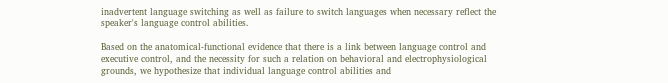inadvertent language switching as well as failure to switch languages when necessary reflect the speaker's language control abilities.

Based on the anatomical-functional evidence that there is a link between language control and executive control, and the necessity for such a relation on behavioral and electrophysiological grounds, we hypothesize that individual language control abilities and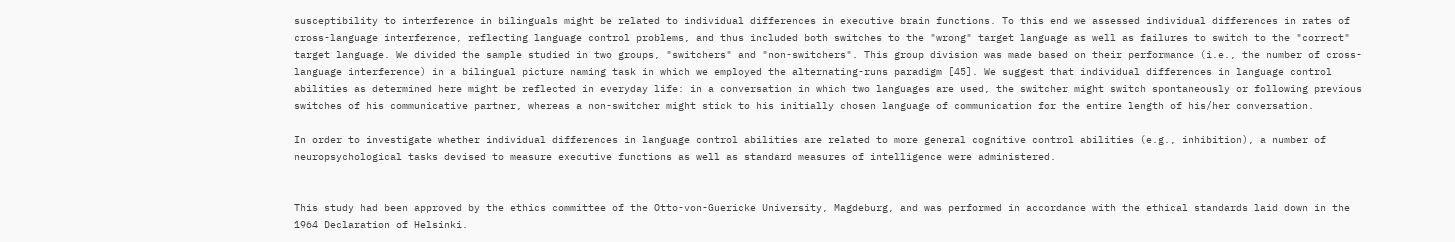susceptibility to interference in bilinguals might be related to individual differences in executive brain functions. To this end we assessed individual differences in rates of cross-language interference, reflecting language control problems, and thus included both switches to the "wrong" target language as well as failures to switch to the "correct" target language. We divided the sample studied in two groups, "switchers" and "non-switchers". This group division was made based on their performance (i.e., the number of cross-language interference) in a bilingual picture naming task in which we employed the alternating-runs paradigm [45]. We suggest that individual differences in language control abilities as determined here might be reflected in everyday life: in a conversation in which two languages are used, the switcher might switch spontaneously or following previous switches of his communicative partner, whereas a non-switcher might stick to his initially chosen language of communication for the entire length of his/her conversation.

In order to investigate whether individual differences in language control abilities are related to more general cognitive control abilities (e.g., inhibition), a number of neuropsychological tasks devised to measure executive functions as well as standard measures of intelligence were administered.


This study had been approved by the ethics committee of the Otto-von-Guericke University, Magdeburg, and was performed in accordance with the ethical standards laid down in the 1964 Declaration of Helsinki.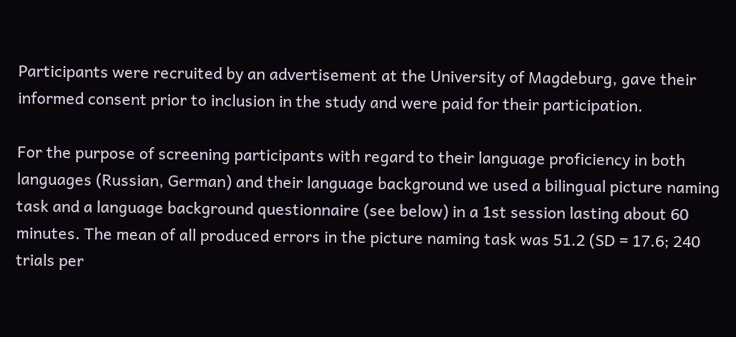Participants were recruited by an advertisement at the University of Magdeburg, gave their informed consent prior to inclusion in the study and were paid for their participation.

For the purpose of screening participants with regard to their language proficiency in both languages (Russian, German) and their language background we used a bilingual picture naming task and a language background questionnaire (see below) in a 1st session lasting about 60 minutes. The mean of all produced errors in the picture naming task was 51.2 (SD = 17.6; 240 trials per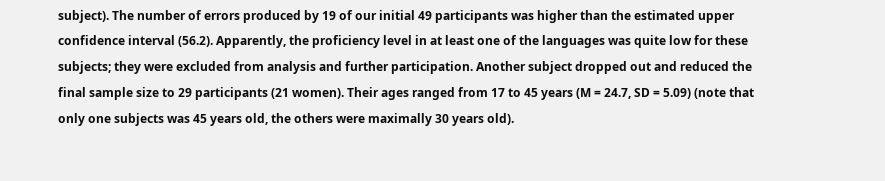subject). The number of errors produced by 19 of our initial 49 participants was higher than the estimated upper confidence interval (56.2). Apparently, the proficiency level in at least one of the languages was quite low for these subjects; they were excluded from analysis and further participation. Another subject dropped out and reduced the final sample size to 29 participants (21 women). Their ages ranged from 17 to 45 years (M = 24.7, SD = 5.09) (note that only one subjects was 45 years old, the others were maximally 30 years old).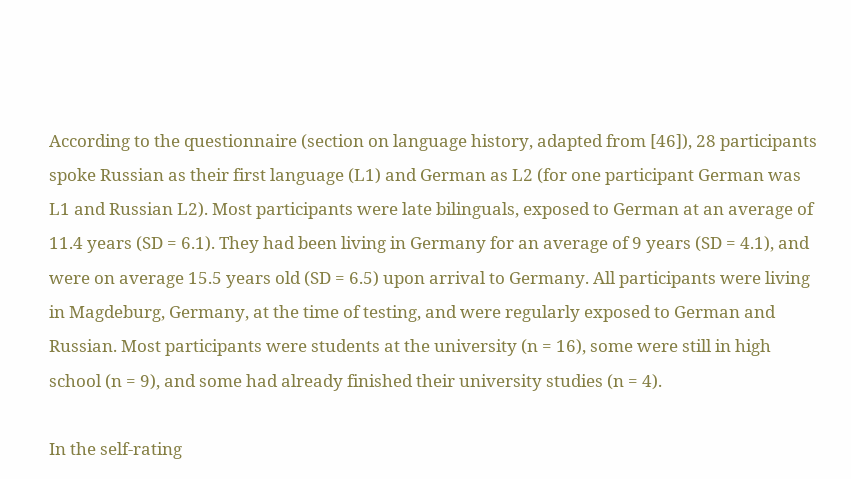According to the questionnaire (section on language history, adapted from [46]), 28 participants spoke Russian as their first language (L1) and German as L2 (for one participant German was L1 and Russian L2). Most participants were late bilinguals, exposed to German at an average of 11.4 years (SD = 6.1). They had been living in Germany for an average of 9 years (SD = 4.1), and were on average 15.5 years old (SD = 6.5) upon arrival to Germany. All participants were living in Magdeburg, Germany, at the time of testing, and were regularly exposed to German and Russian. Most participants were students at the university (n = 16), some were still in high school (n = 9), and some had already finished their university studies (n = 4).

In the self-rating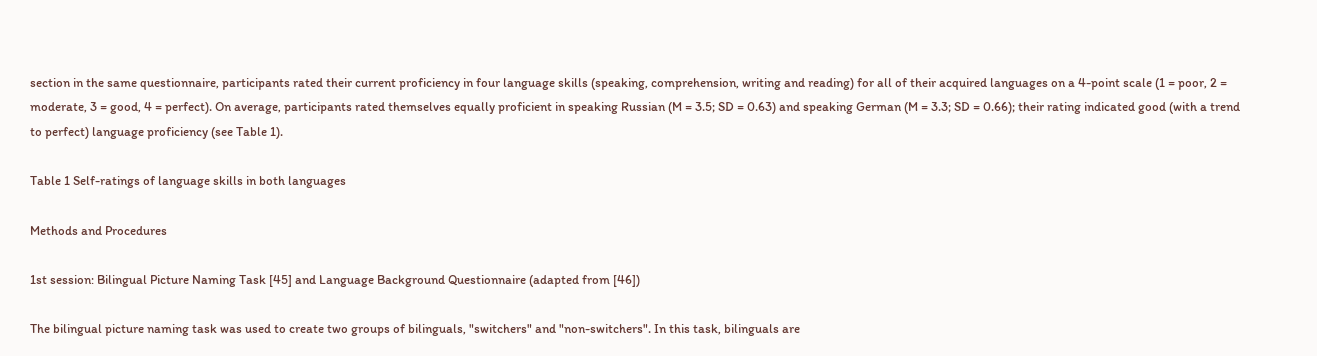section in the same questionnaire, participants rated their current proficiency in four language skills (speaking, comprehension, writing and reading) for all of their acquired languages on a 4-point scale (1 = poor, 2 = moderate, 3 = good, 4 = perfect). On average, participants rated themselves equally proficient in speaking Russian (M = 3.5; SD = 0.63) and speaking German (M = 3.3; SD = 0.66); their rating indicated good (with a trend to perfect) language proficiency (see Table 1).

Table 1 Self-ratings of language skills in both languages

Methods and Procedures

1st session: Bilingual Picture Naming Task [45] and Language Background Questionnaire (adapted from [46])

The bilingual picture naming task was used to create two groups of bilinguals, "switchers" and "non-switchers". In this task, bilinguals are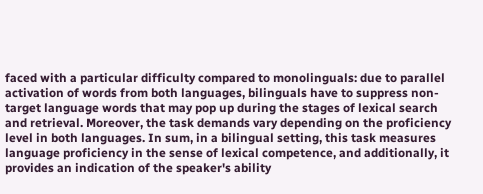faced with a particular difficulty compared to monolinguals: due to parallel activation of words from both languages, bilinguals have to suppress non-target language words that may pop up during the stages of lexical search and retrieval. Moreover, the task demands vary depending on the proficiency level in both languages. In sum, in a bilingual setting, this task measures language proficiency in the sense of lexical competence, and additionally, it provides an indication of the speaker's ability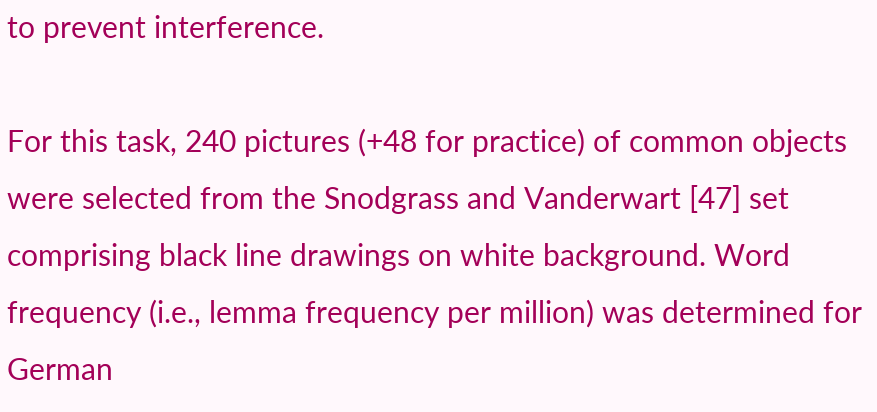to prevent interference.

For this task, 240 pictures (+48 for practice) of common objects were selected from the Snodgrass and Vanderwart [47] set comprising black line drawings on white background. Word frequency (i.e., lemma frequency per million) was determined for German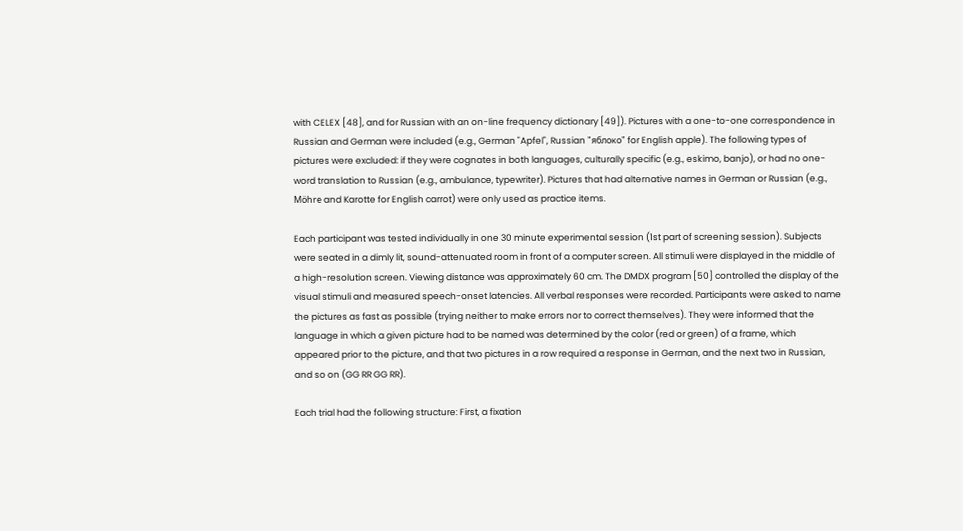with CELEX [48], and for Russian with an on-line frequency dictionary [49]). Pictures with a one-to-one correspondence in Russian and German were included (e.g., German "Apfel", Russian "яблоко" for English apple). The following types of pictures were excluded: if they were cognates in both languages, culturally specific (e.g., eskimo, banjo), or had no one-word translation to Russian (e.g., ambulance, typewriter). Pictures that had alternative names in German or Russian (e.g., Möhre and Karotte for English carrot) were only used as practice items.

Each participant was tested individually in one 30 minute experimental session (1st part of screening session). Subjects were seated in a dimly lit, sound-attenuated room in front of a computer screen. All stimuli were displayed in the middle of a high-resolution screen. Viewing distance was approximately 60 cm. The DMDX program [50] controlled the display of the visual stimuli and measured speech-onset latencies. All verbal responses were recorded. Participants were asked to name the pictures as fast as possible (trying neither to make errors nor to correct themselves). They were informed that the language in which a given picture had to be named was determined by the color (red or green) of a frame, which appeared prior to the picture, and that two pictures in a row required a response in German, and the next two in Russian, and so on (GG RR GG RR).

Each trial had the following structure: First, a fixation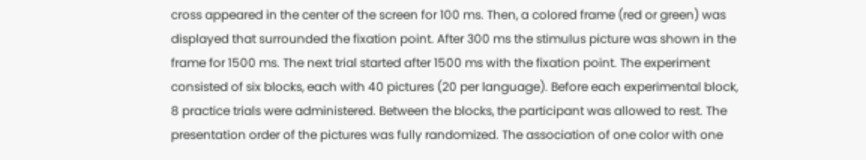cross appeared in the center of the screen for 100 ms. Then, a colored frame (red or green) was displayed that surrounded the fixation point. After 300 ms the stimulus picture was shown in the frame for 1500 ms. The next trial started after 1500 ms with the fixation point. The experiment consisted of six blocks, each with 40 pictures (20 per language). Before each experimental block, 8 practice trials were administered. Between the blocks, the participant was allowed to rest. The presentation order of the pictures was fully randomized. The association of one color with one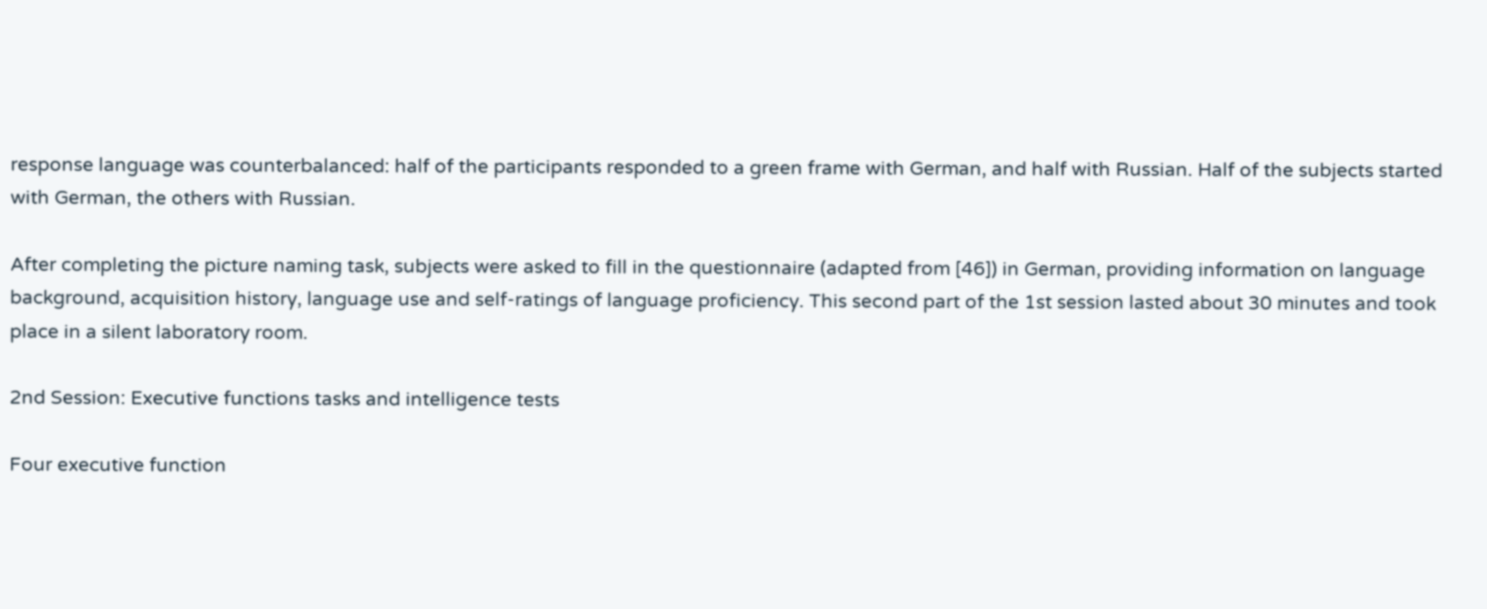response language was counterbalanced: half of the participants responded to a green frame with German, and half with Russian. Half of the subjects started with German, the others with Russian.

After completing the picture naming task, subjects were asked to fill in the questionnaire (adapted from [46]) in German, providing information on language background, acquisition history, language use and self-ratings of language proficiency. This second part of the 1st session lasted about 30 minutes and took place in a silent laboratory room.

2nd Session: Executive functions tasks and intelligence tests

Four executive function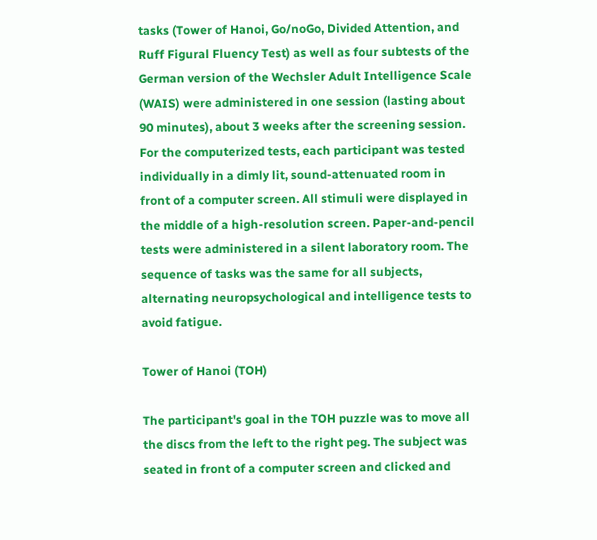tasks (Tower of Hanoi, Go/noGo, Divided Attention, and Ruff Figural Fluency Test) as well as four subtests of the German version of the Wechsler Adult Intelligence Scale (WAIS) were administered in one session (lasting about 90 minutes), about 3 weeks after the screening session. For the computerized tests, each participant was tested individually in a dimly lit, sound-attenuated room in front of a computer screen. All stimuli were displayed in the middle of a high-resolution screen. Paper-and-pencil tests were administered in a silent laboratory room. The sequence of tasks was the same for all subjects, alternating neuropsychological and intelligence tests to avoid fatigue.

Tower of Hanoi (TOH)

The participant's goal in the TOH puzzle was to move all the discs from the left to the right peg. The subject was seated in front of a computer screen and clicked and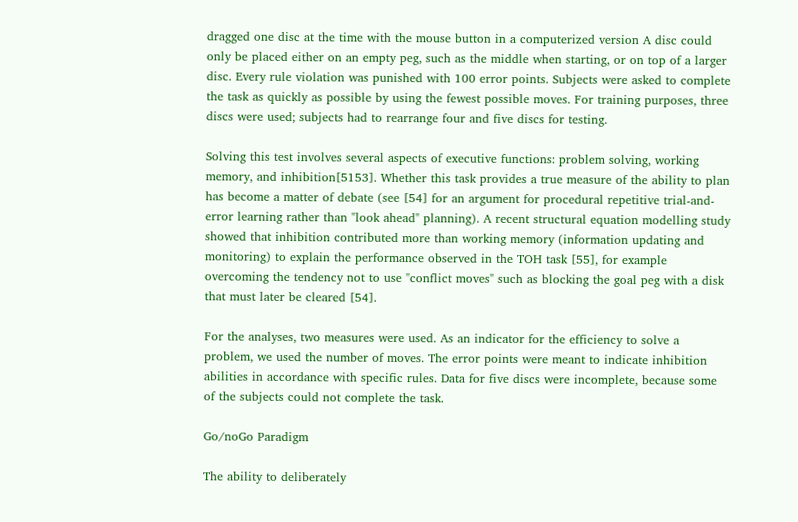dragged one disc at the time with the mouse button in a computerized version A disc could only be placed either on an empty peg, such as the middle when starting, or on top of a larger disc. Every rule violation was punished with 100 error points. Subjects were asked to complete the task as quickly as possible by using the fewest possible moves. For training purposes, three discs were used; subjects had to rearrange four and five discs for testing.

Solving this test involves several aspects of executive functions: problem solving, working memory, and inhibition[5153]. Whether this task provides a true measure of the ability to plan has become a matter of debate (see [54] for an argument for procedural repetitive trial-and-error learning rather than "look ahead" planning). A recent structural equation modelling study showed that inhibition contributed more than working memory (information updating and monitoring) to explain the performance observed in the TOH task [55], for example overcoming the tendency not to use "conflict moves" such as blocking the goal peg with a disk that must later be cleared [54].

For the analyses, two measures were used. As an indicator for the efficiency to solve a problem, we used the number of moves. The error points were meant to indicate inhibition abilities in accordance with specific rules. Data for five discs were incomplete, because some of the subjects could not complete the task.

Go/noGo Paradigm

The ability to deliberately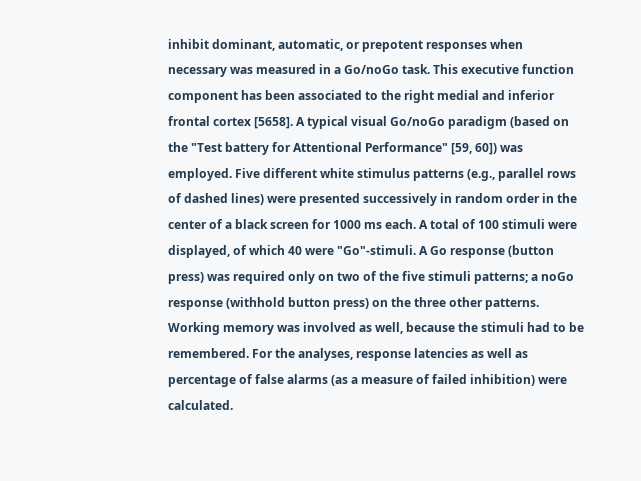inhibit dominant, automatic, or prepotent responses when necessary was measured in a Go/noGo task. This executive function component has been associated to the right medial and inferior frontal cortex [5658]. A typical visual Go/noGo paradigm (based on the "Test battery for Attentional Performance" [59, 60]) was employed. Five different white stimulus patterns (e.g., parallel rows of dashed lines) were presented successively in random order in the center of a black screen for 1000 ms each. A total of 100 stimuli were displayed, of which 40 were "Go"-stimuli. A Go response (button press) was required only on two of the five stimuli patterns; a noGo response (withhold button press) on the three other patterns. Working memory was involved as well, because the stimuli had to be remembered. For the analyses, response latencies as well as percentage of false alarms (as a measure of failed inhibition) were calculated.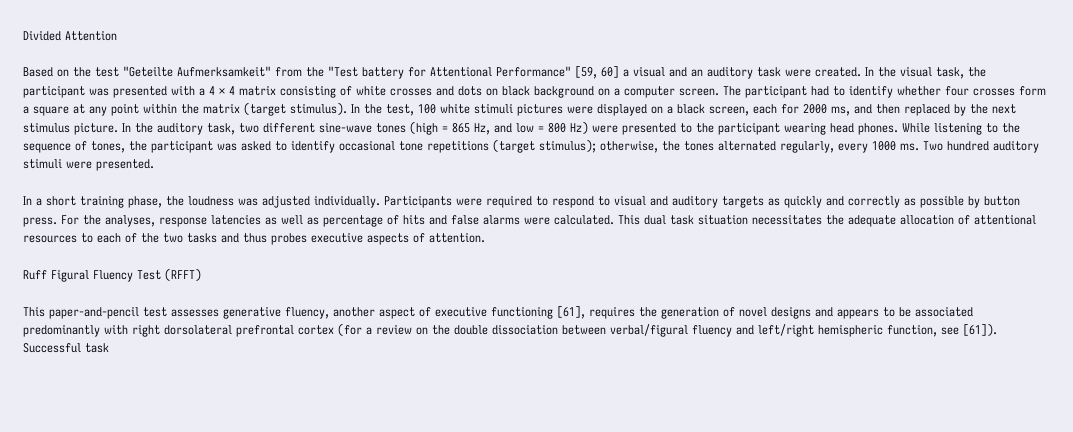Divided Attention

Based on the test "Geteilte Aufmerksamkeit" from the "Test battery for Attentional Performance" [59, 60] a visual and an auditory task were created. In the visual task, the participant was presented with a 4 × 4 matrix consisting of white crosses and dots on black background on a computer screen. The participant had to identify whether four crosses form a square at any point within the matrix (target stimulus). In the test, 100 white stimuli pictures were displayed on a black screen, each for 2000 ms, and then replaced by the next stimulus picture. In the auditory task, two different sine-wave tones (high = 865 Hz, and low = 800 Hz) were presented to the participant wearing head phones. While listening to the sequence of tones, the participant was asked to identify occasional tone repetitions (target stimulus); otherwise, the tones alternated regularly, every 1000 ms. Two hundred auditory stimuli were presented.

In a short training phase, the loudness was adjusted individually. Participants were required to respond to visual and auditory targets as quickly and correctly as possible by button press. For the analyses, response latencies as well as percentage of hits and false alarms were calculated. This dual task situation necessitates the adequate allocation of attentional resources to each of the two tasks and thus probes executive aspects of attention.

Ruff Figural Fluency Test (RFFT)

This paper-and-pencil test assesses generative fluency, another aspect of executive functioning [61], requires the generation of novel designs and appears to be associated predominantly with right dorsolateral prefrontal cortex (for a review on the double dissociation between verbal/figural fluency and left/right hemispheric function, see [61]). Successful task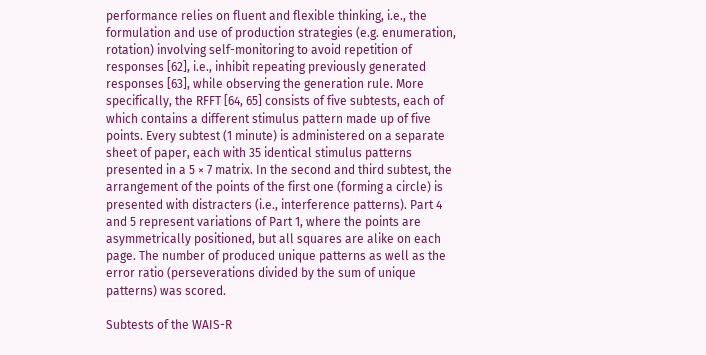performance relies on fluent and flexible thinking, i.e., the formulation and use of production strategies (e.g. enumeration, rotation) involving self-monitoring to avoid repetition of responses [62], i.e., inhibit repeating previously generated responses [63], while observing the generation rule. More specifically, the RFFT [64, 65] consists of five subtests, each of which contains a different stimulus pattern made up of five points. Every subtest (1 minute) is administered on a separate sheet of paper, each with 35 identical stimulus patterns presented in a 5 × 7 matrix. In the second and third subtest, the arrangement of the points of the first one (forming a circle) is presented with distracters (i.e., interference patterns). Part 4 and 5 represent variations of Part 1, where the points are asymmetrically positioned, but all squares are alike on each page. The number of produced unique patterns as well as the error ratio (perseverations divided by the sum of unique patterns) was scored.

Subtests of the WAIS-R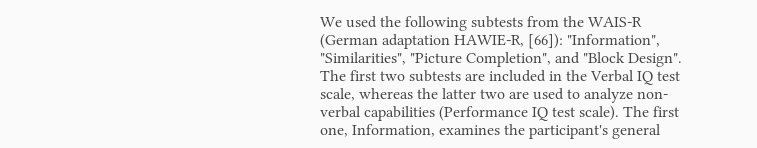We used the following subtests from the WAIS-R (German adaptation HAWIE-R, [66]): "Information", "Similarities", "Picture Completion", and "Block Design". The first two subtests are included in the Verbal IQ test scale, whereas the latter two are used to analyze non-verbal capabilities (Performance IQ test scale). The first one, Information, examines the participant's general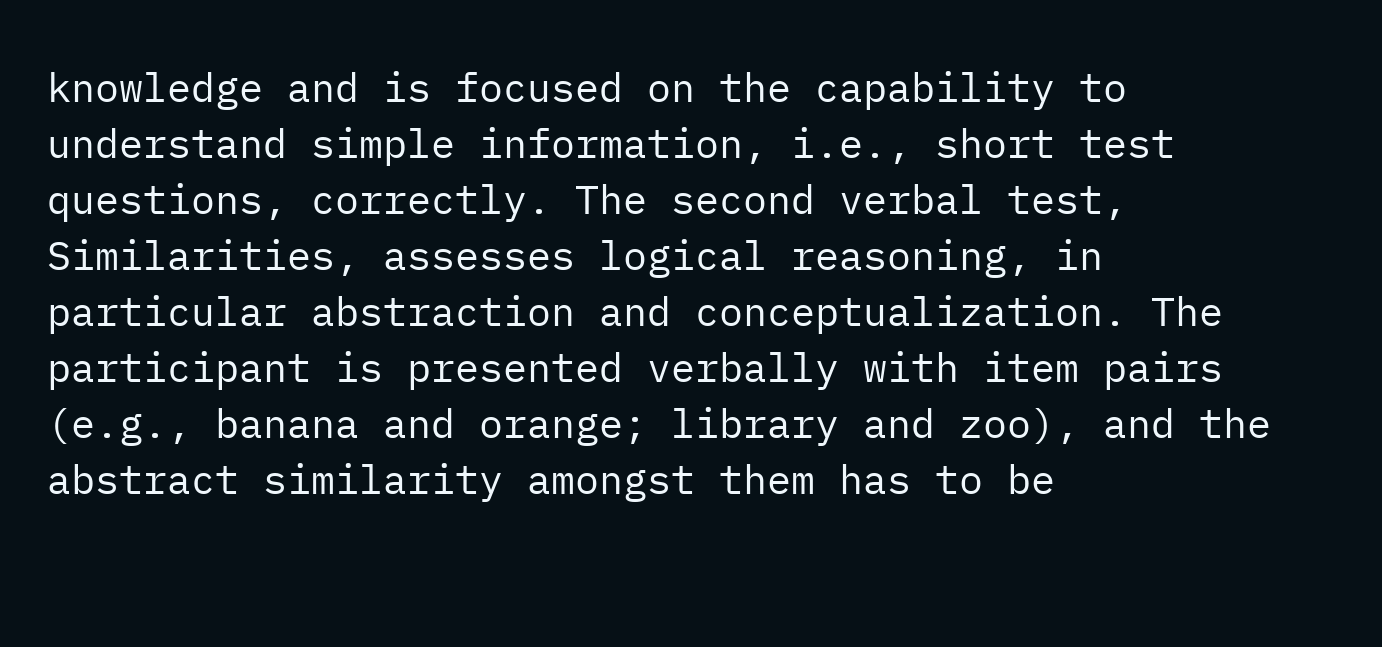knowledge and is focused on the capability to understand simple information, i.e., short test questions, correctly. The second verbal test, Similarities, assesses logical reasoning, in particular abstraction and conceptualization. The participant is presented verbally with item pairs (e.g., banana and orange; library and zoo), and the abstract similarity amongst them has to be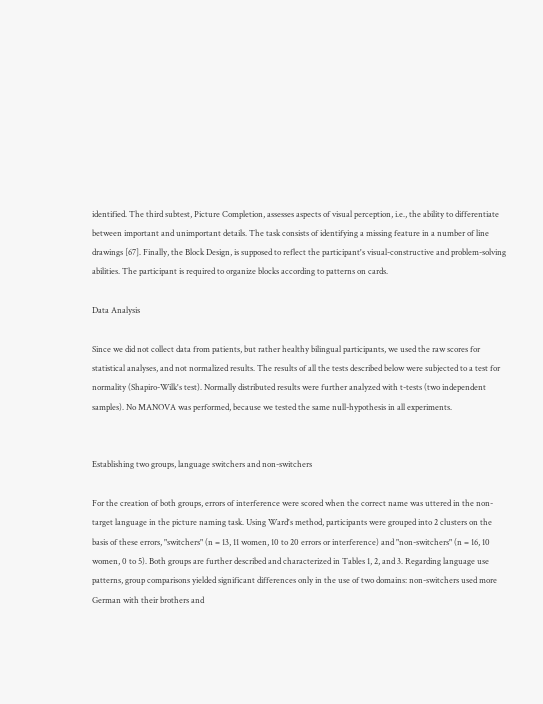identified. The third subtest, Picture Completion, assesses aspects of visual perception, i.e., the ability to differentiate between important and unimportant details. The task consists of identifying a missing feature in a number of line drawings [67]. Finally, the Block Design, is supposed to reflect the participant's visual-constructive and problem-solving abilities. The participant is required to organize blocks according to patterns on cards.

Data Analysis

Since we did not collect data from patients, but rather healthy bilingual participants, we used the raw scores for statistical analyses, and not normalized results. The results of all the tests described below were subjected to a test for normality (Shapiro-Wilk's test). Normally distributed results were further analyzed with t-tests (two independent samples). No MANOVA was performed, because we tested the same null-hypothesis in all experiments.


Establishing two groups, language switchers and non-switchers

For the creation of both groups, errors of interference were scored when the correct name was uttered in the non-target language in the picture naming task. Using Ward's method, participants were grouped into 2 clusters on the basis of these errors, "switchers" (n = 13, 11 women, 10 to 20 errors or interference) and "non-switchers" (n = 16, 10 women, 0 to 5). Both groups are further described and characterized in Tables 1, 2, and 3. Regarding language use patterns, group comparisons yielded significant differences only in the use of two domains: non-switchers used more German with their brothers and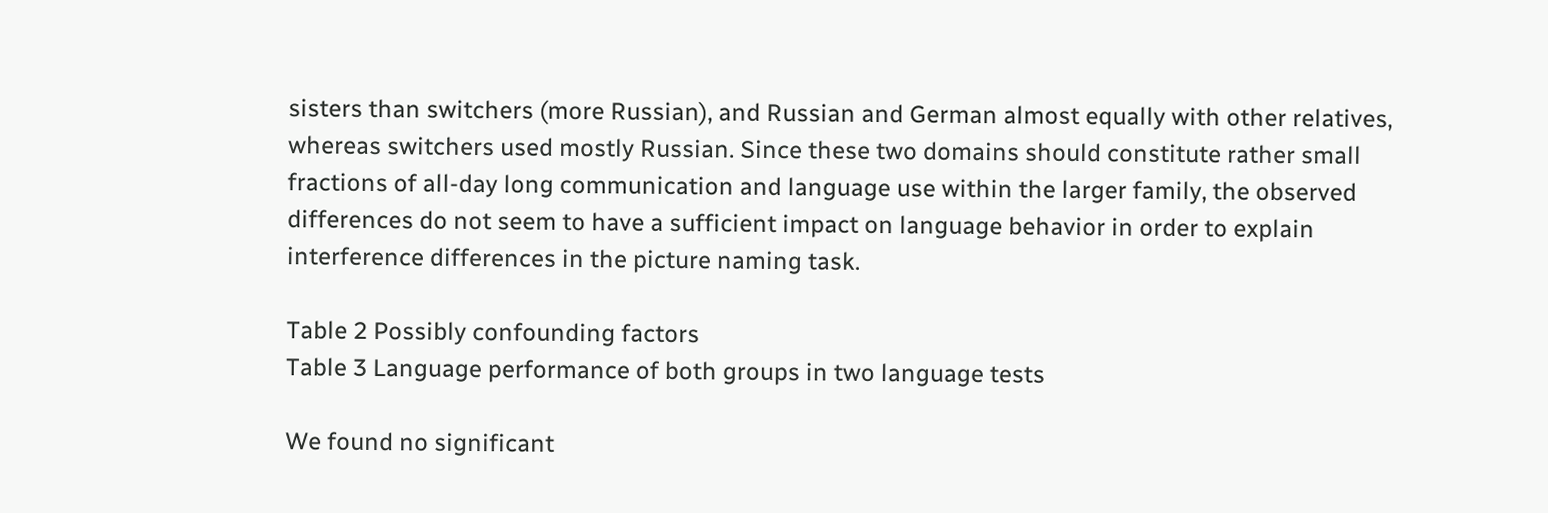sisters than switchers (more Russian), and Russian and German almost equally with other relatives, whereas switchers used mostly Russian. Since these two domains should constitute rather small fractions of all-day long communication and language use within the larger family, the observed differences do not seem to have a sufficient impact on language behavior in order to explain interference differences in the picture naming task.

Table 2 Possibly confounding factors
Table 3 Language performance of both groups in two language tests

We found no significant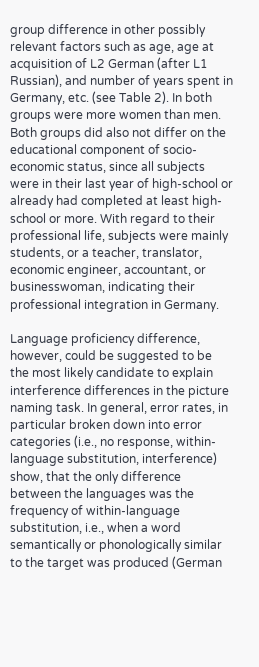group difference in other possibly relevant factors such as age, age at acquisition of L2 German (after L1 Russian), and number of years spent in Germany, etc. (see Table 2). In both groups were more women than men. Both groups did also not differ on the educational component of socio-economic status, since all subjects were in their last year of high-school or already had completed at least high-school or more. With regard to their professional life, subjects were mainly students, or a teacher, translator, economic engineer, accountant, or businesswoman, indicating their professional integration in Germany.

Language proficiency difference, however, could be suggested to be the most likely candidate to explain interference differences in the picture naming task. In general, error rates, in particular broken down into error categories (i.e., no response, within-language substitution, interference) show, that the only difference between the languages was the frequency of within-language substitution, i.e., when a word semantically or phonologically similar to the target was produced (German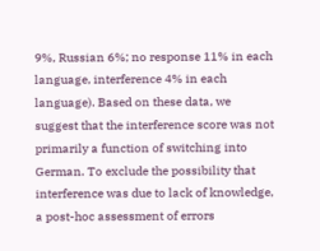9%, Russian 6%; no response 11% in each language, interference 4% in each language). Based on these data, we suggest that the interference score was not primarily a function of switching into German. To exclude the possibility that interference was due to lack of knowledge, a post-hoc assessment of errors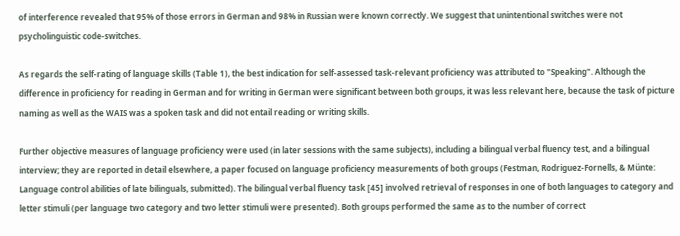of interference revealed that 95% of those errors in German and 98% in Russian were known correctly. We suggest that unintentional switches were not psycholinguistic code-switches.

As regards the self-rating of language skills (Table 1), the best indication for self-assessed task-relevant proficiency was attributed to "Speaking". Although the difference in proficiency for reading in German and for writing in German were significant between both groups, it was less relevant here, because the task of picture naming as well as the WAIS was a spoken task and did not entail reading or writing skills.

Further objective measures of language proficiency were used (in later sessions with the same subjects), including a bilingual verbal fluency test, and a bilingual interview; they are reported in detail elsewhere, a paper focused on language proficiency measurements of both groups (Festman, Rodriguez-Fornells, & Münte: Language control abilities of late bilinguals, submitted). The bilingual verbal fluency task [45] involved retrieval of responses in one of both languages to category and letter stimuli (per language two category and two letter stimuli were presented). Both groups performed the same as to the number of correct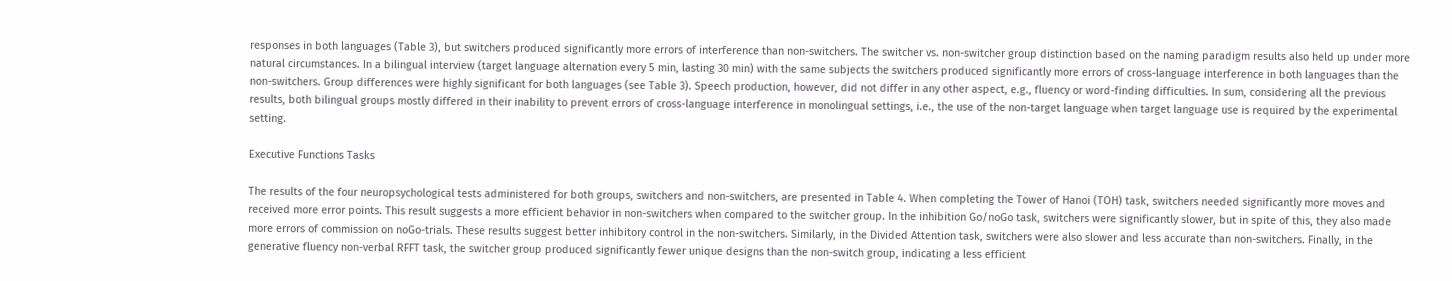responses in both languages (Table 3), but switchers produced significantly more errors of interference than non-switchers. The switcher vs. non-switcher group distinction based on the naming paradigm results also held up under more natural circumstances. In a bilingual interview (target language alternation every 5 min, lasting 30 min) with the same subjects the switchers produced significantly more errors of cross-language interference in both languages than the non-switchers. Group differences were highly significant for both languages (see Table 3). Speech production, however, did not differ in any other aspect, e.g., fluency or word-finding difficulties. In sum, considering all the previous results, both bilingual groups mostly differed in their inability to prevent errors of cross-language interference in monolingual settings, i.e., the use of the non-target language when target language use is required by the experimental setting.

Executive Functions Tasks

The results of the four neuropsychological tests administered for both groups, switchers and non-switchers, are presented in Table 4. When completing the Tower of Hanoi (TOH) task, switchers needed significantly more moves and received more error points. This result suggests a more efficient behavior in non-switchers when compared to the switcher group. In the inhibition Go/noGo task, switchers were significantly slower, but in spite of this, they also made more errors of commission on noGo-trials. These results suggest better inhibitory control in the non-switchers. Similarly, in the Divided Attention task, switchers were also slower and less accurate than non-switchers. Finally, in the generative fluency non-verbal RFFT task, the switcher group produced significantly fewer unique designs than the non-switch group, indicating a less efficient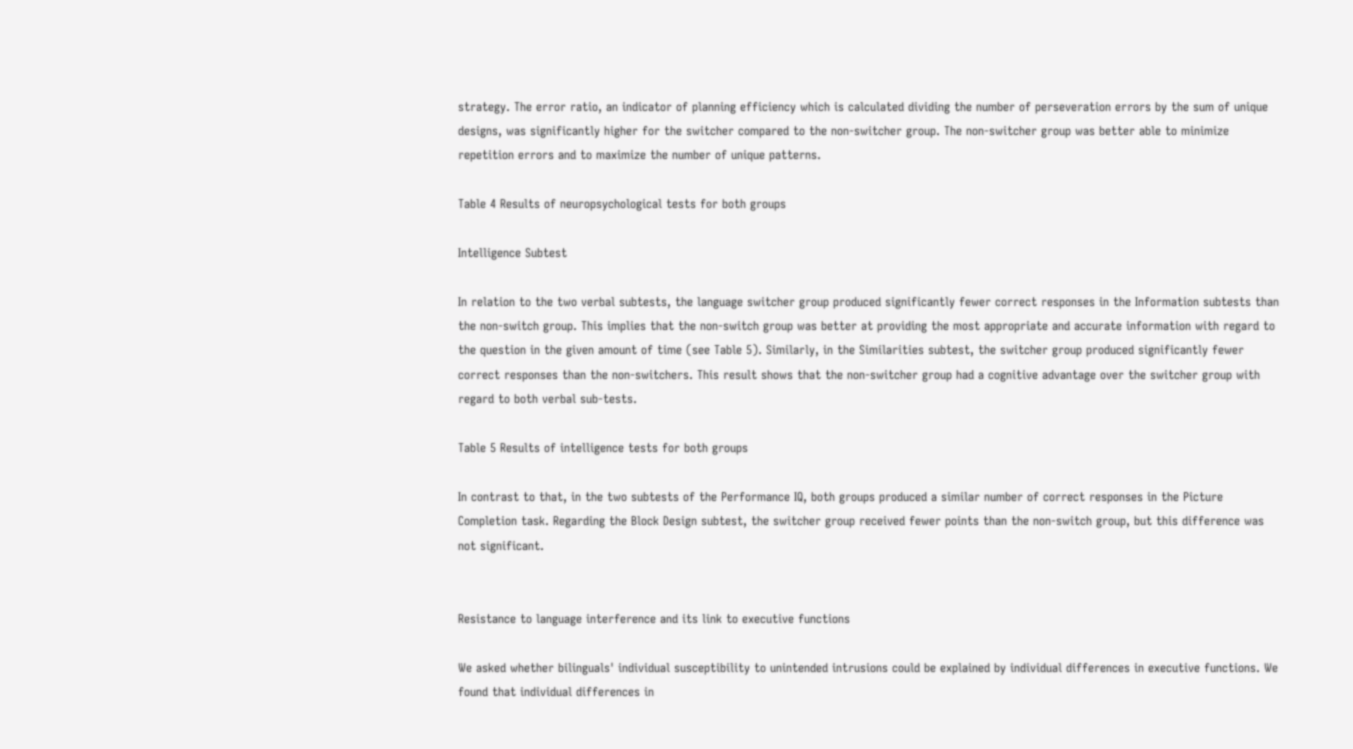strategy. The error ratio, an indicator of planning efficiency which is calculated dividing the number of perseveration errors by the sum of unique designs, was significantly higher for the switcher compared to the non-switcher group. The non-switcher group was better able to minimize repetition errors and to maximize the number of unique patterns.

Table 4 Results of neuropsychological tests for both groups

Intelligence Subtest

In relation to the two verbal subtests, the language switcher group produced significantly fewer correct responses in the Information subtests than the non-switch group. This implies that the non-switch group was better at providing the most appropriate and accurate information with regard to the question in the given amount of time (see Table 5). Similarly, in the Similarities subtest, the switcher group produced significantly fewer correct responses than the non-switchers. This result shows that the non-switcher group had a cognitive advantage over the switcher group with regard to both verbal sub-tests.

Table 5 Results of intelligence tests for both groups

In contrast to that, in the two subtests of the Performance IQ, both groups produced a similar number of correct responses in the Picture Completion task. Regarding the Block Design subtest, the switcher group received fewer points than the non-switch group, but this difference was not significant.


Resistance to language interference and its link to executive functions

We asked whether bilinguals' individual susceptibility to unintended intrusions could be explained by individual differences in executive functions. We found that individual differences in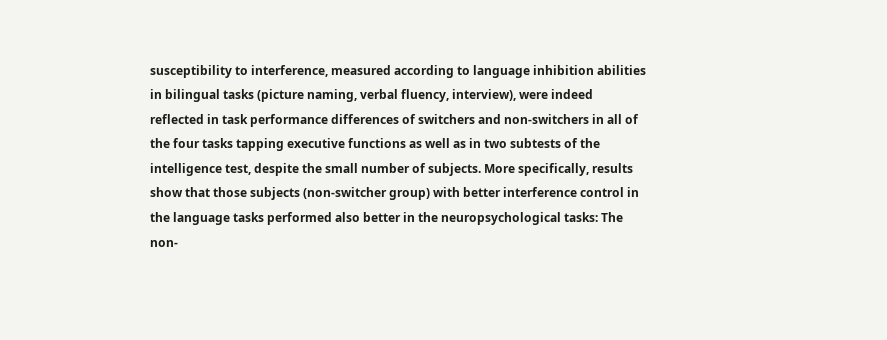susceptibility to interference, measured according to language inhibition abilities in bilingual tasks (picture naming, verbal fluency, interview), were indeed reflected in task performance differences of switchers and non-switchers in all of the four tasks tapping executive functions as well as in two subtests of the intelligence test, despite the small number of subjects. More specifically, results show that those subjects (non-switcher group) with better interference control in the language tasks performed also better in the neuropsychological tasks: The non-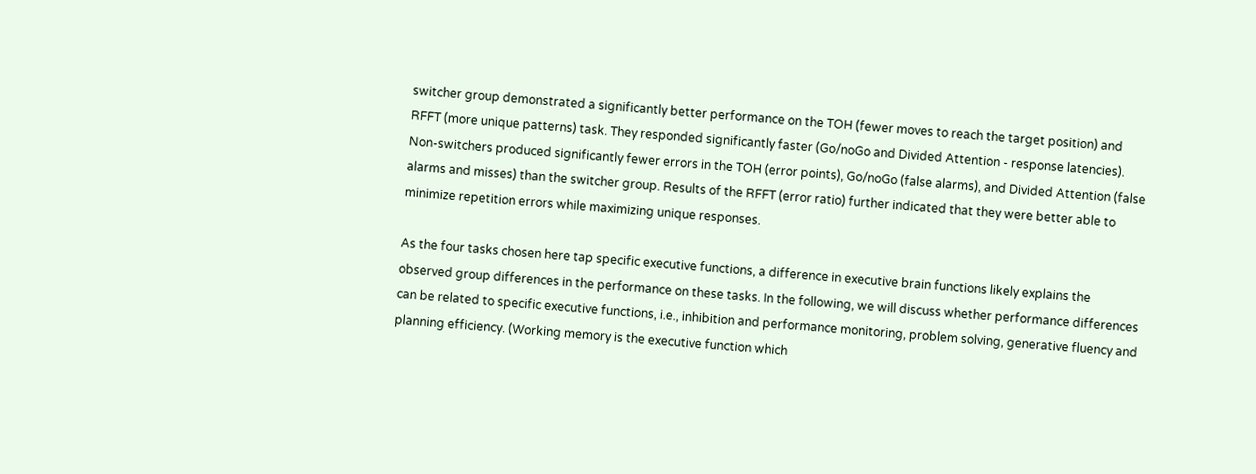switcher group demonstrated a significantly better performance on the TOH (fewer moves to reach the target position) and RFFT (more unique patterns) task. They responded significantly faster (Go/noGo and Divided Attention - response latencies). Non-switchers produced significantly fewer errors in the TOH (error points), Go/noGo (false alarms), and Divided Attention (false alarms and misses) than the switcher group. Results of the RFFT (error ratio) further indicated that they were better able to minimize repetition errors while maximizing unique responses.

As the four tasks chosen here tap specific executive functions, a difference in executive brain functions likely explains the observed group differences in the performance on these tasks. In the following, we will discuss whether performance differences can be related to specific executive functions, i.e., inhibition and performance monitoring, problem solving, generative fluency and planning efficiency. (Working memory is the executive function which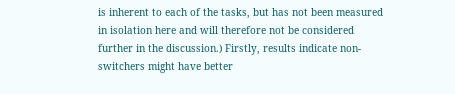is inherent to each of the tasks, but has not been measured in isolation here and will therefore not be considered further in the discussion.) Firstly, results indicate non-switchers might have better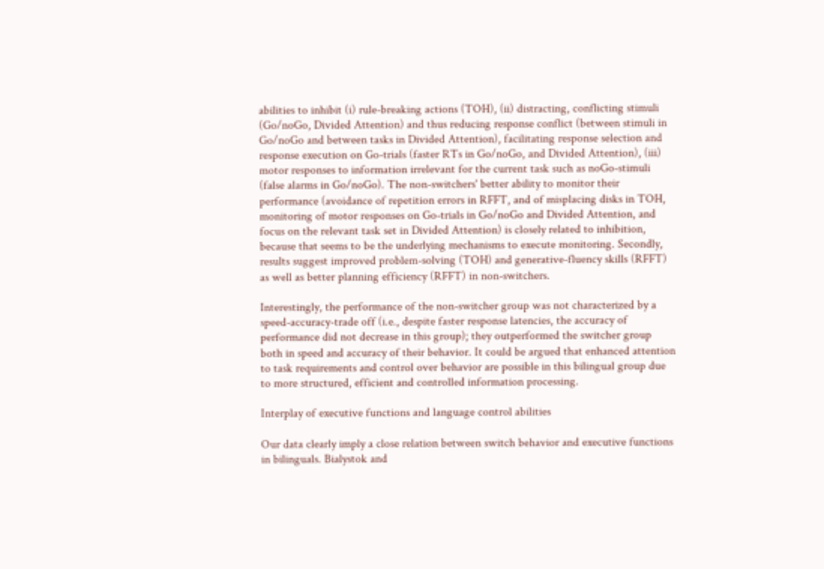abilities to inhibit (i) rule-breaking actions (TOH), (ii) distracting, conflicting stimuli (Go/noGo, Divided Attention) and thus reducing response conflict (between stimuli in Go/noGo and between tasks in Divided Attention), facilitating response selection and response execution on Go-trials (faster RTs in Go/noGo, and Divided Attention), (iii) motor responses to information irrelevant for the current task such as noGo-stimuli (false alarms in Go/noGo). The non-switchers' better ability to monitor their performance (avoidance of repetition errors in RFFT, and of misplacing disks in TOH, monitoring of motor responses on Go-trials in Go/noGo and Divided Attention, and focus on the relevant task set in Divided Attention) is closely related to inhibition, because that seems to be the underlying mechanisms to execute monitoring. Secondly, results suggest improved problem-solving (TOH) and generative-fluency skills (RFFT) as well as better planning efficiency (RFFT) in non-switchers.

Interestingly, the performance of the non-switcher group was not characterized by a speed-accuracy-trade off (i.e., despite faster response latencies, the accuracy of performance did not decrease in this group); they outperformed the switcher group both in speed and accuracy of their behavior. It could be argued that enhanced attention to task requirements and control over behavior are possible in this bilingual group due to more structured, efficient and controlled information processing.

Interplay of executive functions and language control abilities

Our data clearly imply a close relation between switch behavior and executive functions in bilinguals. Bialystok and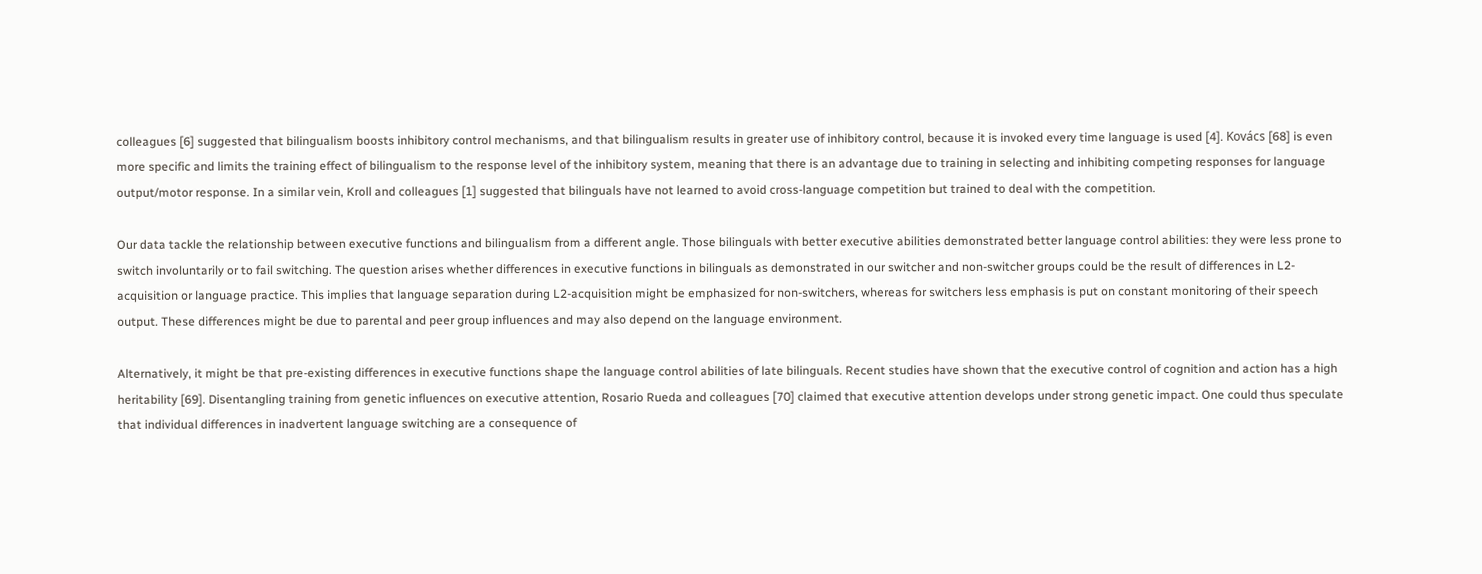colleagues [6] suggested that bilingualism boosts inhibitory control mechanisms, and that bilingualism results in greater use of inhibitory control, because it is invoked every time language is used [4]. Kovács [68] is even more specific and limits the training effect of bilingualism to the response level of the inhibitory system, meaning that there is an advantage due to training in selecting and inhibiting competing responses for language output/motor response. In a similar vein, Kroll and colleagues [1] suggested that bilinguals have not learned to avoid cross-language competition but trained to deal with the competition.

Our data tackle the relationship between executive functions and bilingualism from a different angle. Those bilinguals with better executive abilities demonstrated better language control abilities: they were less prone to switch involuntarily or to fail switching. The question arises whether differences in executive functions in bilinguals as demonstrated in our switcher and non-switcher groups could be the result of differences in L2-acquisition or language practice. This implies that language separation during L2-acquisition might be emphasized for non-switchers, whereas for switchers less emphasis is put on constant monitoring of their speech output. These differences might be due to parental and peer group influences and may also depend on the language environment.

Alternatively, it might be that pre-existing differences in executive functions shape the language control abilities of late bilinguals. Recent studies have shown that the executive control of cognition and action has a high heritability [69]. Disentangling training from genetic influences on executive attention, Rosario Rueda and colleagues [70] claimed that executive attention develops under strong genetic impact. One could thus speculate that individual differences in inadvertent language switching are a consequence of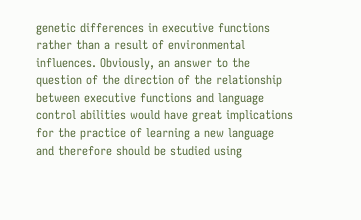genetic differences in executive functions rather than a result of environmental influences. Obviously, an answer to the question of the direction of the relationship between executive functions and language control abilities would have great implications for the practice of learning a new language and therefore should be studied using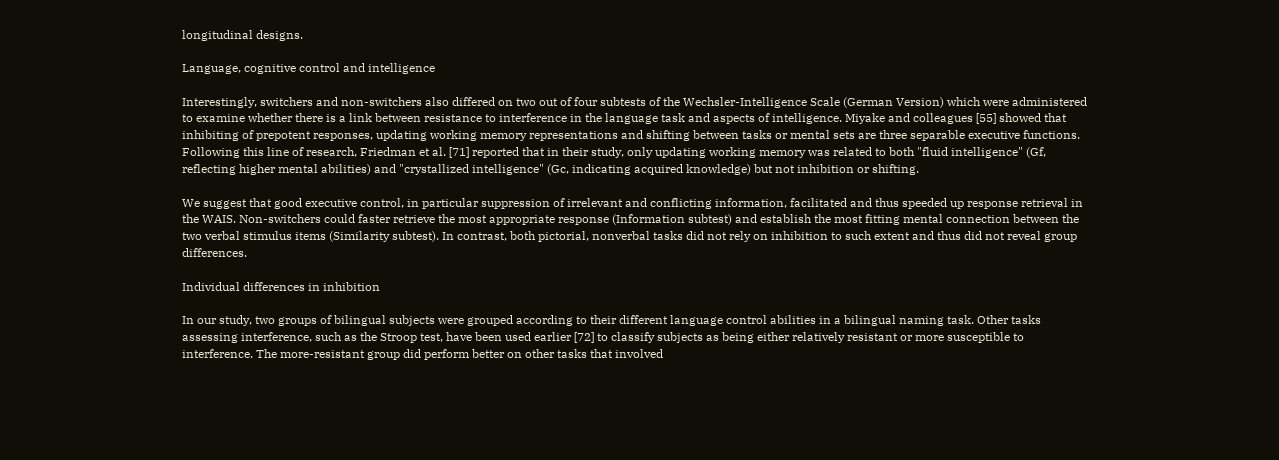longitudinal designs.

Language, cognitive control and intelligence

Interestingly, switchers and non-switchers also differed on two out of four subtests of the Wechsler-Intelligence Scale (German Version) which were administered to examine whether there is a link between resistance to interference in the language task and aspects of intelligence. Miyake and colleagues [55] showed that inhibiting of prepotent responses, updating working memory representations and shifting between tasks or mental sets are three separable executive functions. Following this line of research, Friedman et al. [71] reported that in their study, only updating working memory was related to both "fluid intelligence" (Gf, reflecting higher mental abilities) and "crystallized intelligence" (Gc, indicating acquired knowledge) but not inhibition or shifting.

We suggest that good executive control, in particular suppression of irrelevant and conflicting information, facilitated and thus speeded up response retrieval in the WAIS. Non-switchers could faster retrieve the most appropriate response (Information subtest) and establish the most fitting mental connection between the two verbal stimulus items (Similarity subtest). In contrast, both pictorial, nonverbal tasks did not rely on inhibition to such extent and thus did not reveal group differences.

Individual differences in inhibition

In our study, two groups of bilingual subjects were grouped according to their different language control abilities in a bilingual naming task. Other tasks assessing interference, such as the Stroop test, have been used earlier [72] to classify subjects as being either relatively resistant or more susceptible to interference. The more-resistant group did perform better on other tasks that involved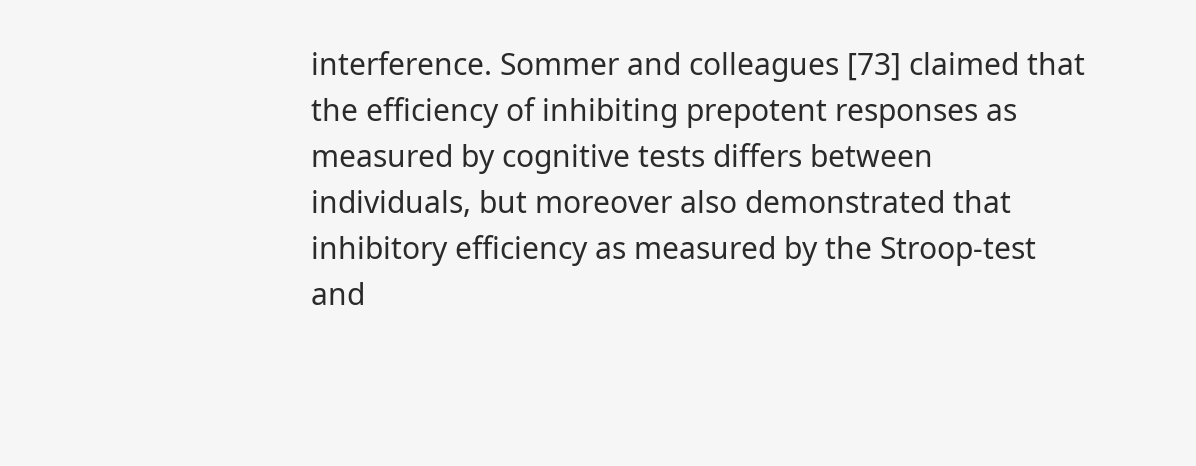interference. Sommer and colleagues [73] claimed that the efficiency of inhibiting prepotent responses as measured by cognitive tests differs between individuals, but moreover also demonstrated that inhibitory efficiency as measured by the Stroop-test and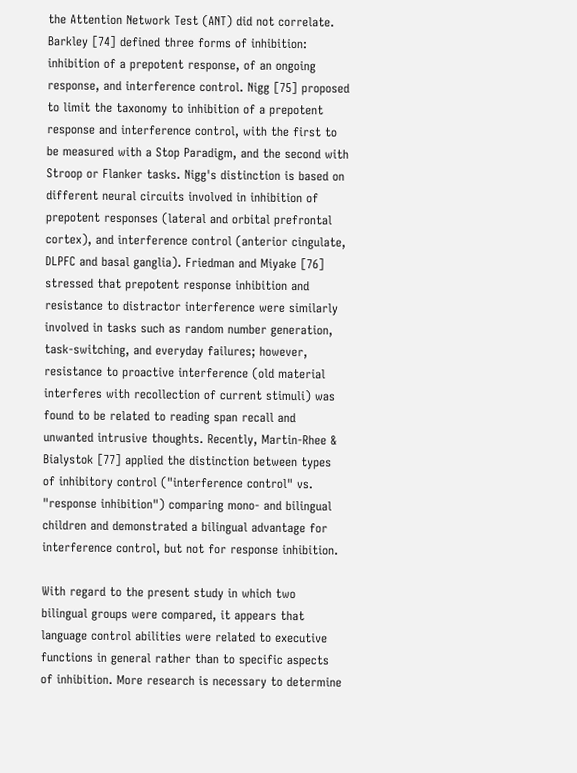the Attention Network Test (ANT) did not correlate. Barkley [74] defined three forms of inhibition: inhibition of a prepotent response, of an ongoing response, and interference control. Nigg [75] proposed to limit the taxonomy to inhibition of a prepotent response and interference control, with the first to be measured with a Stop Paradigm, and the second with Stroop or Flanker tasks. Nigg's distinction is based on different neural circuits involved in inhibition of prepotent responses (lateral and orbital prefrontal cortex), and interference control (anterior cingulate, DLPFC and basal ganglia). Friedman and Miyake [76] stressed that prepotent response inhibition and resistance to distractor interference were similarly involved in tasks such as random number generation, task-switching, and everyday failures; however, resistance to proactive interference (old material interferes with recollection of current stimuli) was found to be related to reading span recall and unwanted intrusive thoughts. Recently, Martin-Rhee & Bialystok [77] applied the distinction between types of inhibitory control ("interference control" vs. "response inhibition") comparing mono- and bilingual children and demonstrated a bilingual advantage for interference control, but not for response inhibition.

With regard to the present study in which two bilingual groups were compared, it appears that language control abilities were related to executive functions in general rather than to specific aspects of inhibition. More research is necessary to determine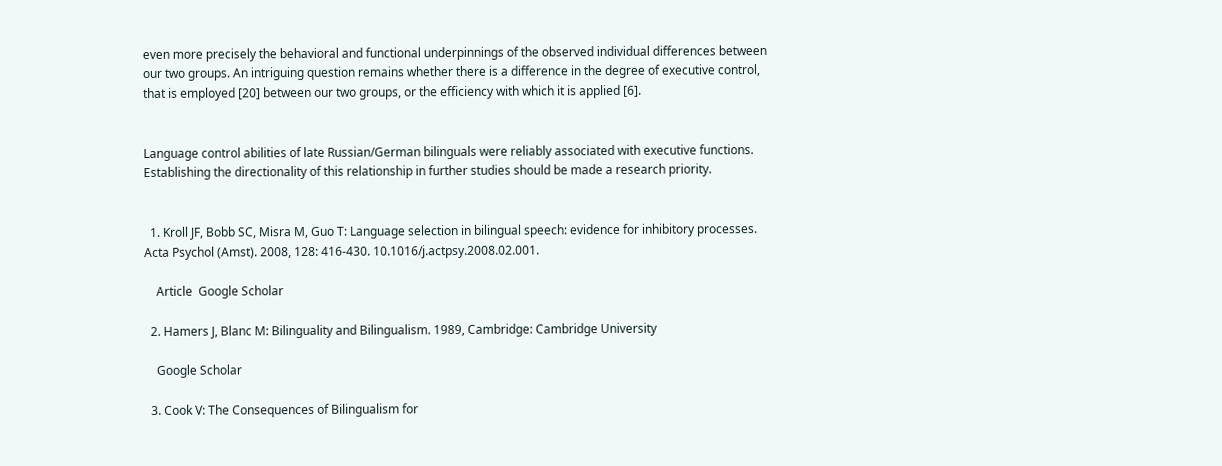even more precisely the behavioral and functional underpinnings of the observed individual differences between our two groups. An intriguing question remains whether there is a difference in the degree of executive control, that is employed [20] between our two groups, or the efficiency with which it is applied [6].


Language control abilities of late Russian/German bilinguals were reliably associated with executive functions. Establishing the directionality of this relationship in further studies should be made a research priority.


  1. Kroll JF, Bobb SC, Misra M, Guo T: Language selection in bilingual speech: evidence for inhibitory processes. Acta Psychol (Amst). 2008, 128: 416-430. 10.1016/j.actpsy.2008.02.001.

    Article  Google Scholar

  2. Hamers J, Blanc M: Bilinguality and Bilingualism. 1989, Cambridge: Cambridge University

    Google Scholar

  3. Cook V: The Consequences of Bilingualism for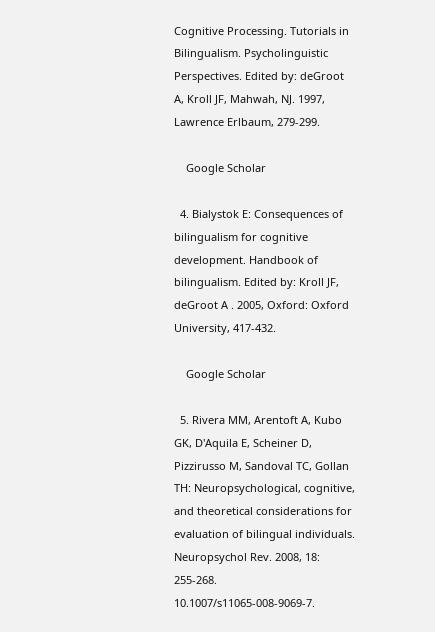Cognitive Processing. Tutorials in Bilingualism. Psycholinguistic Perspectives. Edited by: deGroot A, Kroll JF, Mahwah, NJ. 1997, Lawrence Erlbaum, 279-299.

    Google Scholar

  4. Bialystok E: Consequences of bilingualism for cognitive development. Handbook of bilingualism. Edited by: Kroll JF, deGroot A . 2005, Oxford: Oxford University, 417-432.

    Google Scholar

  5. Rivera MM, Arentoft A, Kubo GK, D'Aquila E, Scheiner D, Pizzirusso M, Sandoval TC, Gollan TH: Neuropsychological, cognitive, and theoretical considerations for evaluation of bilingual individuals. Neuropsychol Rev. 2008, 18: 255-268. 10.1007/s11065-008-9069-7.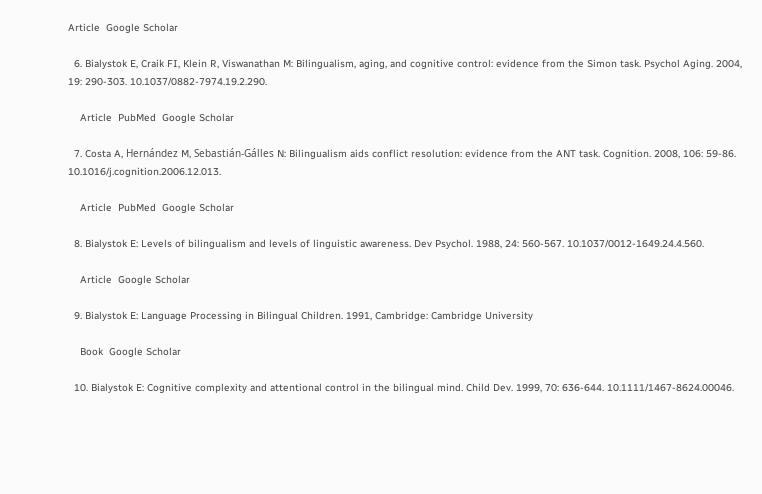Article  Google Scholar

  6. Bialystok E, Craik FI, Klein R, Viswanathan M: Bilingualism, aging, and cognitive control: evidence from the Simon task. Psychol Aging. 2004, 19: 290-303. 10.1037/0882-7974.19.2.290.

    Article  PubMed  Google Scholar

  7. Costa A, Hernández M, Sebastián-Gálles N: Bilingualism aids conflict resolution: evidence from the ANT task. Cognition. 2008, 106: 59-86. 10.1016/j.cognition.2006.12.013.

    Article  PubMed  Google Scholar

  8. Bialystok E: Levels of bilingualism and levels of linguistic awareness. Dev Psychol. 1988, 24: 560-567. 10.1037/0012-1649.24.4.560.

    Article  Google Scholar

  9. Bialystok E: Language Processing in Bilingual Children. 1991, Cambridge: Cambridge University

    Book  Google Scholar

  10. Bialystok E: Cognitive complexity and attentional control in the bilingual mind. Child Dev. 1999, 70: 636-644. 10.1111/1467-8624.00046.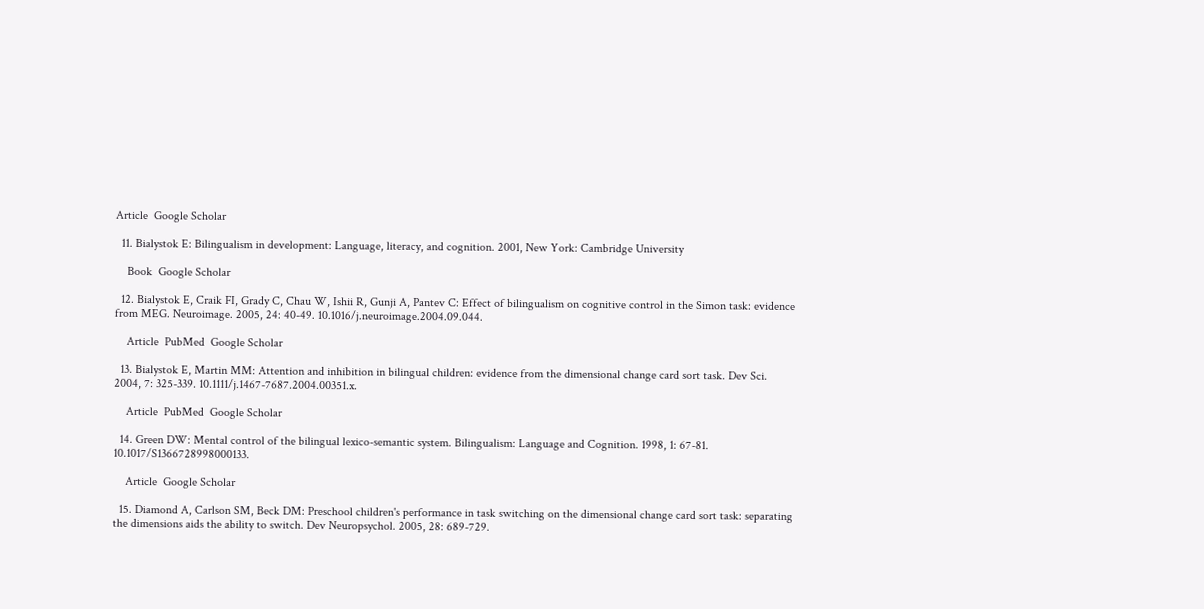Article  Google Scholar

  11. Bialystok E: Bilingualism in development: Language, literacy, and cognition. 2001, New York: Cambridge University

    Book  Google Scholar

  12. Bialystok E, Craik FI, Grady C, Chau W, Ishii R, Gunji A, Pantev C: Effect of bilingualism on cognitive control in the Simon task: evidence from MEG. Neuroimage. 2005, 24: 40-49. 10.1016/j.neuroimage.2004.09.044.

    Article  PubMed  Google Scholar

  13. Bialystok E, Martin MM: Attention and inhibition in bilingual children: evidence from the dimensional change card sort task. Dev Sci. 2004, 7: 325-339. 10.1111/j.1467-7687.2004.00351.x.

    Article  PubMed  Google Scholar

  14. Green DW: Mental control of the bilingual lexico-semantic system. Bilingualism: Language and Cognition. 1998, 1: 67-81. 10.1017/S1366728998000133.

    Article  Google Scholar

  15. Diamond A, Carlson SM, Beck DM: Preschool children's performance in task switching on the dimensional change card sort task: separating the dimensions aids the ability to switch. Dev Neuropsychol. 2005, 28: 689-729.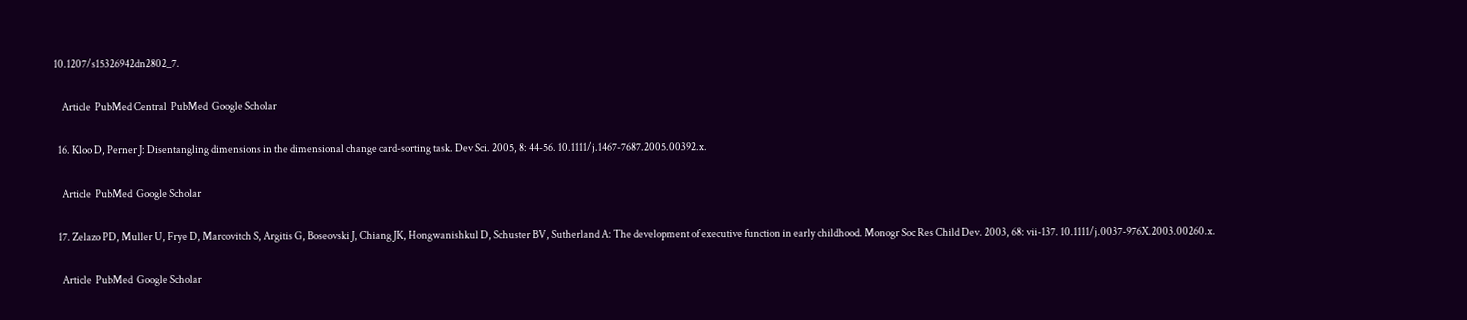10.1207/s15326942dn2802_7.

    Article  PubMed Central  PubMed  Google Scholar

  16. Kloo D, Perner J: Disentangling dimensions in the dimensional change card-sorting task. Dev Sci. 2005, 8: 44-56. 10.1111/j.1467-7687.2005.00392.x.

    Article  PubMed  Google Scholar

  17. Zelazo PD, Muller U, Frye D, Marcovitch S, Argitis G, Boseovski J, Chiang JK, Hongwanishkul D, Schuster BV, Sutherland A: The development of executive function in early childhood. Monogr Soc Res Child Dev. 2003, 68: vii-137. 10.1111/j.0037-976X.2003.00260.x.

    Article  PubMed  Google Scholar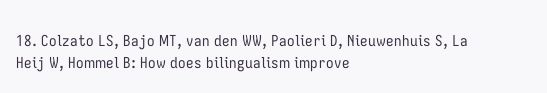18. Colzato LS, Bajo MT, van den WW, Paolieri D, Nieuwenhuis S, La Heij W, Hommel B: How does bilingualism improve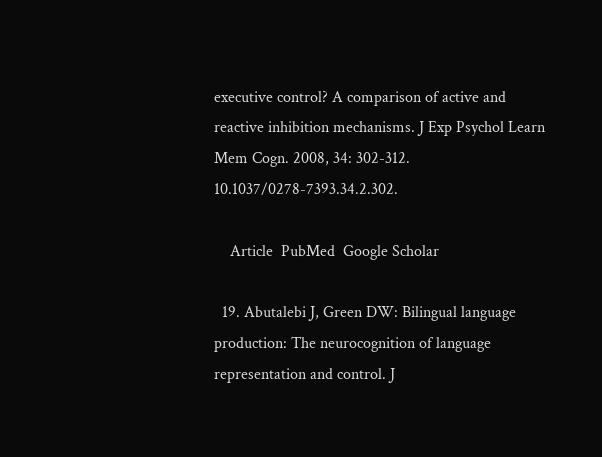executive control? A comparison of active and reactive inhibition mechanisms. J Exp Psychol Learn Mem Cogn. 2008, 34: 302-312. 10.1037/0278-7393.34.2.302.

    Article  PubMed  Google Scholar

  19. Abutalebi J, Green DW: Bilingual language production: The neurocognition of language representation and control. J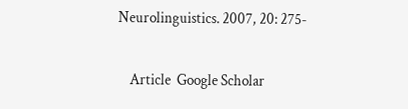Neurolinguistics. 2007, 20: 275-

    Article  Google Scholar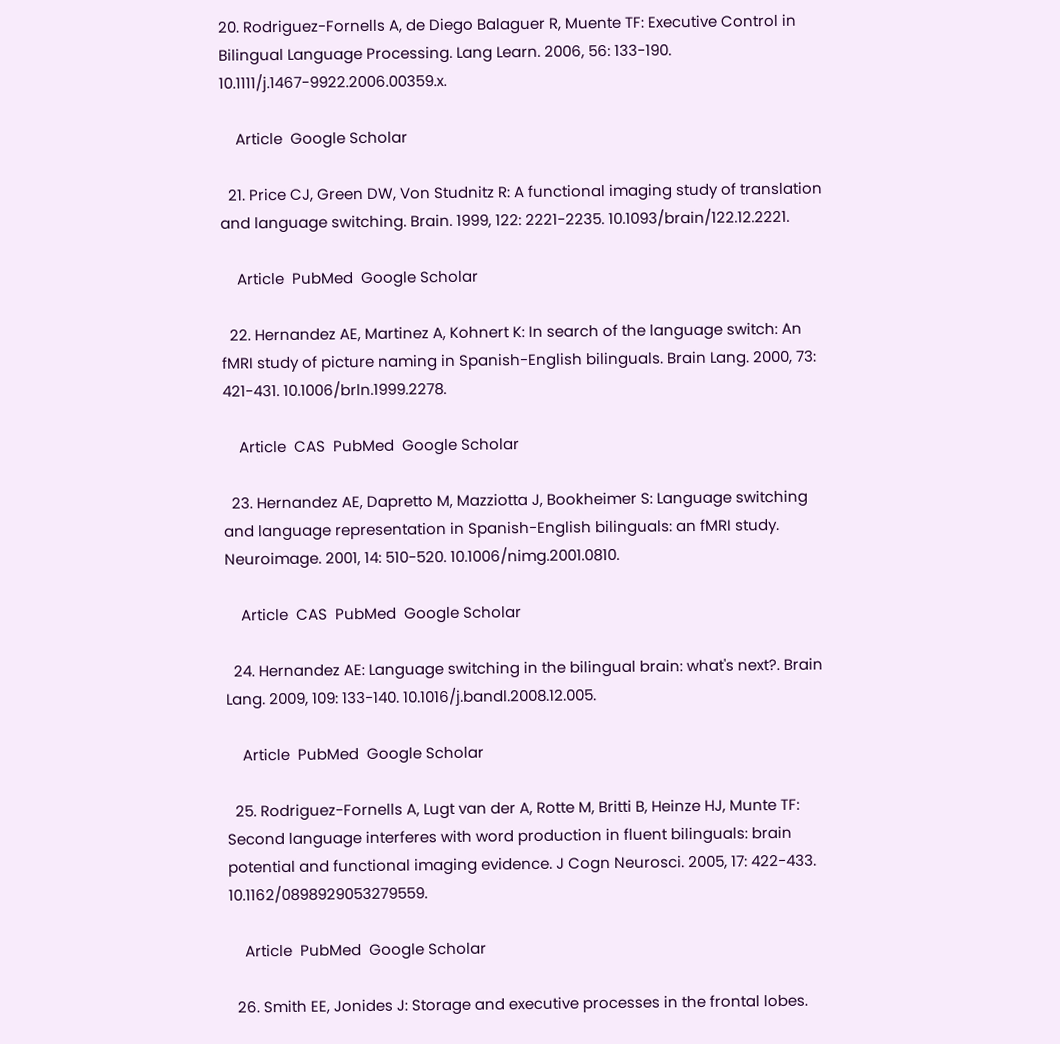20. Rodriguez-Fornells A, de Diego Balaguer R, Muente TF: Executive Control in Bilingual Language Processing. Lang Learn. 2006, 56: 133-190. 10.1111/j.1467-9922.2006.00359.x.

    Article  Google Scholar

  21. Price CJ, Green DW, Von Studnitz R: A functional imaging study of translation and language switching. Brain. 1999, 122: 2221-2235. 10.1093/brain/122.12.2221.

    Article  PubMed  Google Scholar

  22. Hernandez AE, Martinez A, Kohnert K: In search of the language switch: An fMRI study of picture naming in Spanish-English bilinguals. Brain Lang. 2000, 73: 421-431. 10.1006/brln.1999.2278.

    Article  CAS  PubMed  Google Scholar

  23. Hernandez AE, Dapretto M, Mazziotta J, Bookheimer S: Language switching and language representation in Spanish-English bilinguals: an fMRI study. Neuroimage. 2001, 14: 510-520. 10.1006/nimg.2001.0810.

    Article  CAS  PubMed  Google Scholar

  24. Hernandez AE: Language switching in the bilingual brain: what's next?. Brain Lang. 2009, 109: 133-140. 10.1016/j.bandl.2008.12.005.

    Article  PubMed  Google Scholar

  25. Rodriguez-Fornells A, Lugt van der A, Rotte M, Britti B, Heinze HJ, Munte TF: Second language interferes with word production in fluent bilinguals: brain potential and functional imaging evidence. J Cogn Neurosci. 2005, 17: 422-433. 10.1162/0898929053279559.

    Article  PubMed  Google Scholar

  26. Smith EE, Jonides J: Storage and executive processes in the frontal lobes.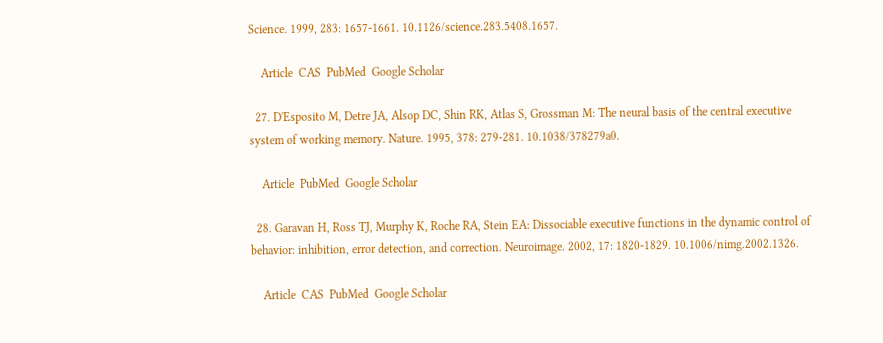Science. 1999, 283: 1657-1661. 10.1126/science.283.5408.1657.

    Article  CAS  PubMed  Google Scholar

  27. D'Esposito M, Detre JA, Alsop DC, Shin RK, Atlas S, Grossman M: The neural basis of the central executive system of working memory. Nature. 1995, 378: 279-281. 10.1038/378279a0.

    Article  PubMed  Google Scholar

  28. Garavan H, Ross TJ, Murphy K, Roche RA, Stein EA: Dissociable executive functions in the dynamic control of behavior: inhibition, error detection, and correction. Neuroimage. 2002, 17: 1820-1829. 10.1006/nimg.2002.1326.

    Article  CAS  PubMed  Google Scholar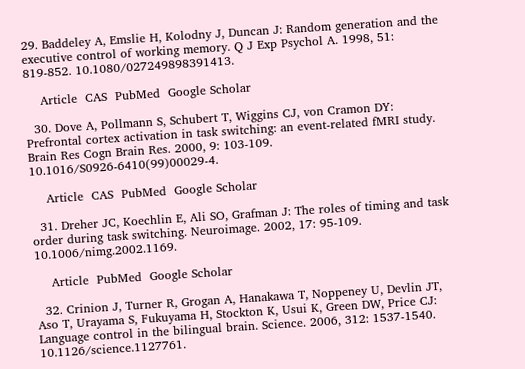29. Baddeley A, Emslie H, Kolodny J, Duncan J: Random generation and the executive control of working memory. Q J Exp Psychol A. 1998, 51: 819-852. 10.1080/027249898391413.

    Article  CAS  PubMed  Google Scholar

  30. Dove A, Pollmann S, Schubert T, Wiggins CJ, von Cramon DY: Prefrontal cortex activation in task switching: an event-related fMRI study. Brain Res Cogn Brain Res. 2000, 9: 103-109. 10.1016/S0926-6410(99)00029-4.

    Article  CAS  PubMed  Google Scholar

  31. Dreher JC, Koechlin E, Ali SO, Grafman J: The roles of timing and task order during task switching. Neuroimage. 2002, 17: 95-109. 10.1006/nimg.2002.1169.

    Article  PubMed  Google Scholar

  32. Crinion J, Turner R, Grogan A, Hanakawa T, Noppeney U, Devlin JT, Aso T, Urayama S, Fukuyama H, Stockton K, Usui K, Green DW, Price CJ: Language control in the bilingual brain. Science. 2006, 312: 1537-1540. 10.1126/science.1127761.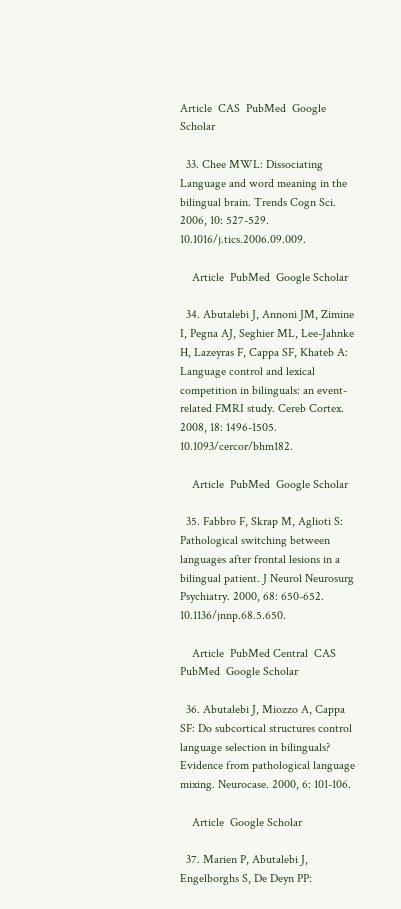Article  CAS  PubMed  Google Scholar

  33. Chee MWL: Dissociating Language and word meaning in the bilingual brain. Trends Cogn Sci. 2006, 10: 527-529. 10.1016/j.tics.2006.09.009.

    Article  PubMed  Google Scholar

  34. Abutalebi J, Annoni JM, Zimine I, Pegna AJ, Seghier ML, Lee-Jahnke H, Lazeyras F, Cappa SF, Khateb A: Language control and lexical competition in bilinguals: an event-related FMRI study. Cereb Cortex. 2008, 18: 1496-1505. 10.1093/cercor/bhm182.

    Article  PubMed  Google Scholar

  35. Fabbro F, Skrap M, Aglioti S: Pathological switching between languages after frontal lesions in a bilingual patient. J Neurol Neurosurg Psychiatry. 2000, 68: 650-652. 10.1136/jnnp.68.5.650.

    Article  PubMed Central  CAS  PubMed  Google Scholar

  36. Abutalebi J, Miozzo A, Cappa SF: Do subcortical structures control language selection in bilinguals? Evidence from pathological language mixing. Neurocase. 2000, 6: 101-106.

    Article  Google Scholar

  37. Marien P, Abutalebi J, Engelborghs S, De Deyn PP: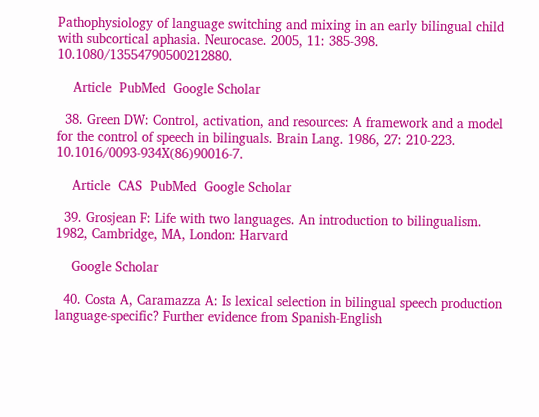Pathophysiology of language switching and mixing in an early bilingual child with subcortical aphasia. Neurocase. 2005, 11: 385-398. 10.1080/13554790500212880.

    Article  PubMed  Google Scholar

  38. Green DW: Control, activation, and resources: A framework and a model for the control of speech in bilinguals. Brain Lang. 1986, 27: 210-223. 10.1016/0093-934X(86)90016-7.

    Article  CAS  PubMed  Google Scholar

  39. Grosjean F: Life with two languages. An introduction to bilingualism. 1982, Cambridge, MA, London: Harvard

    Google Scholar

  40. Costa A, Caramazza A: Is lexical selection in bilingual speech production language-specific? Further evidence from Spanish-English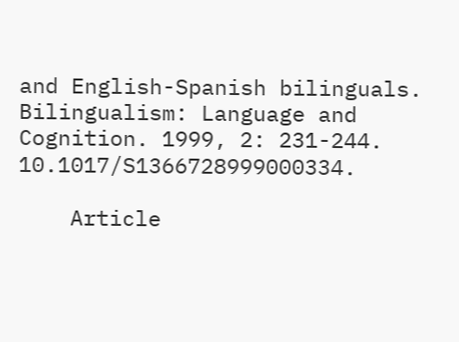and English-Spanish bilinguals. Bilingualism: Language and Cognition. 1999, 2: 231-244. 10.1017/S1366728999000334.

    Article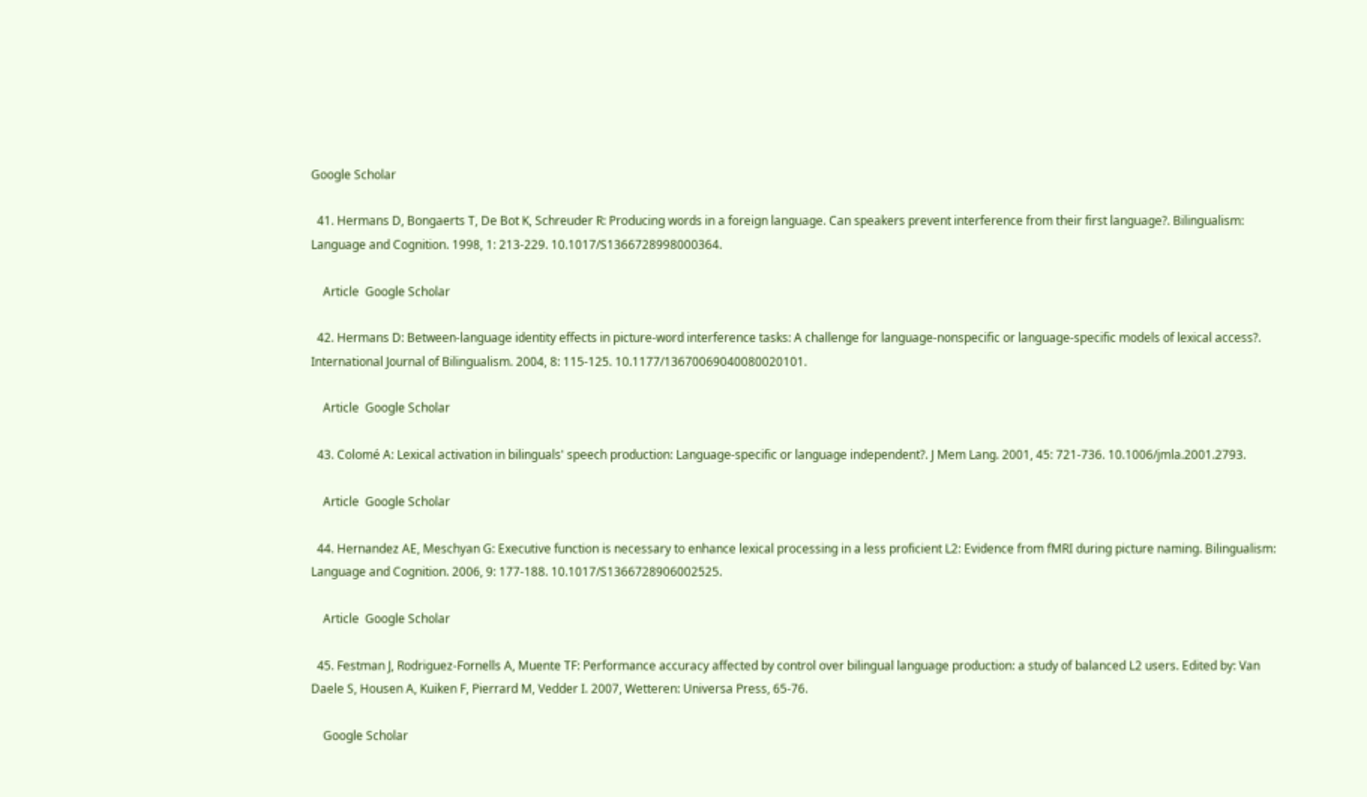Google Scholar

  41. Hermans D, Bongaerts T, De Bot K, Schreuder R: Producing words in a foreign language. Can speakers prevent interference from their first language?. Bilingualism: Language and Cognition. 1998, 1: 213-229. 10.1017/S1366728998000364.

    Article  Google Scholar

  42. Hermans D: Between-language identity effects in picture-word interference tasks: A challenge for language-nonspecific or language-specific models of lexical access?. International Journal of Bilingualism. 2004, 8: 115-125. 10.1177/13670069040080020101.

    Article  Google Scholar

  43. Colomé A: Lexical activation in bilinguals' speech production: Language-specific or language independent?. J Mem Lang. 2001, 45: 721-736. 10.1006/jmla.2001.2793.

    Article  Google Scholar

  44. Hernandez AE, Meschyan G: Executive function is necessary to enhance lexical processing in a less proficient L2: Evidence from fMRI during picture naming. Bilingualism: Language and Cognition. 2006, 9: 177-188. 10.1017/S1366728906002525.

    Article  Google Scholar

  45. Festman J, Rodriguez-Fornells A, Muente TF: Performance accuracy affected by control over bilingual language production: a study of balanced L2 users. Edited by: Van Daele S, Housen A, Kuiken F, Pierrard M, Vedder I. 2007, Wetteren: Universa Press, 65-76.

    Google Scholar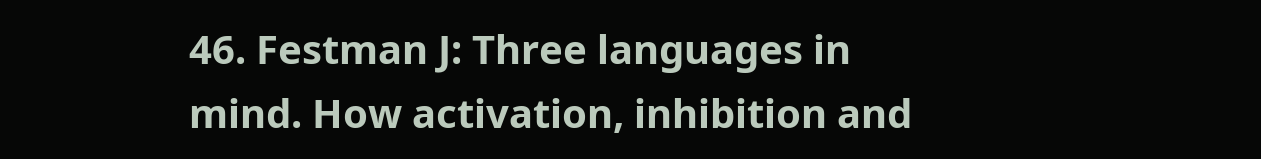46. Festman J: Three languages in mind. How activation, inhibition and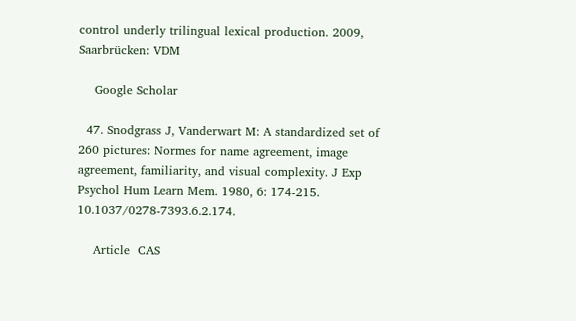control underly trilingual lexical production. 2009, Saarbrücken: VDM

    Google Scholar

  47. Snodgrass J, Vanderwart M: A standardized set of 260 pictures: Normes for name agreement, image agreement, familiarity, and visual complexity. J Exp Psychol Hum Learn Mem. 1980, 6: 174-215. 10.1037/0278-7393.6.2.174.

    Article  CAS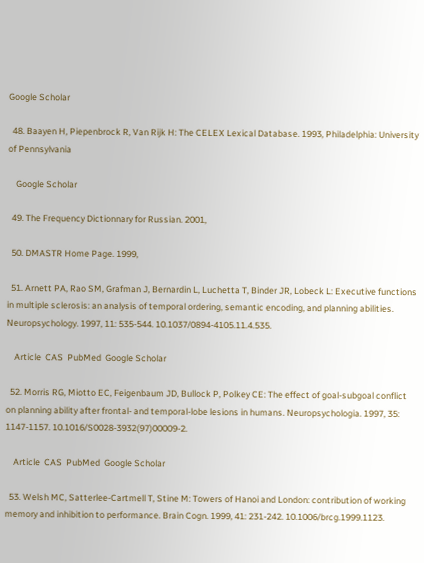Google Scholar

  48. Baayen H, Piepenbrock R, Van Rijk H: The CELEX Lexical Database. 1993, Philadelphia: University of Pennsylvania

    Google Scholar

  49. The Frequency Dictionnary for Russian. 2001,

  50. DMASTR Home Page. 1999,

  51. Arnett PA, Rao SM, Grafman J, Bernardin L, Luchetta T, Binder JR, Lobeck L: Executive functions in multiple sclerosis: an analysis of temporal ordering, semantic encoding, and planning abilities. Neuropsychology. 1997, 11: 535-544. 10.1037/0894-4105.11.4.535.

    Article  CAS  PubMed  Google Scholar

  52. Morris RG, Miotto EC, Feigenbaum JD, Bullock P, Polkey CE: The effect of goal-subgoal conflict on planning ability after frontal- and temporal-lobe lesions in humans. Neuropsychologia. 1997, 35: 1147-1157. 10.1016/S0028-3932(97)00009-2.

    Article  CAS  PubMed  Google Scholar

  53. Welsh MC, Satterlee-Cartmell T, Stine M: Towers of Hanoi and London: contribution of working memory and inhibition to performance. Brain Cogn. 1999, 41: 231-242. 10.1006/brcg.1999.1123.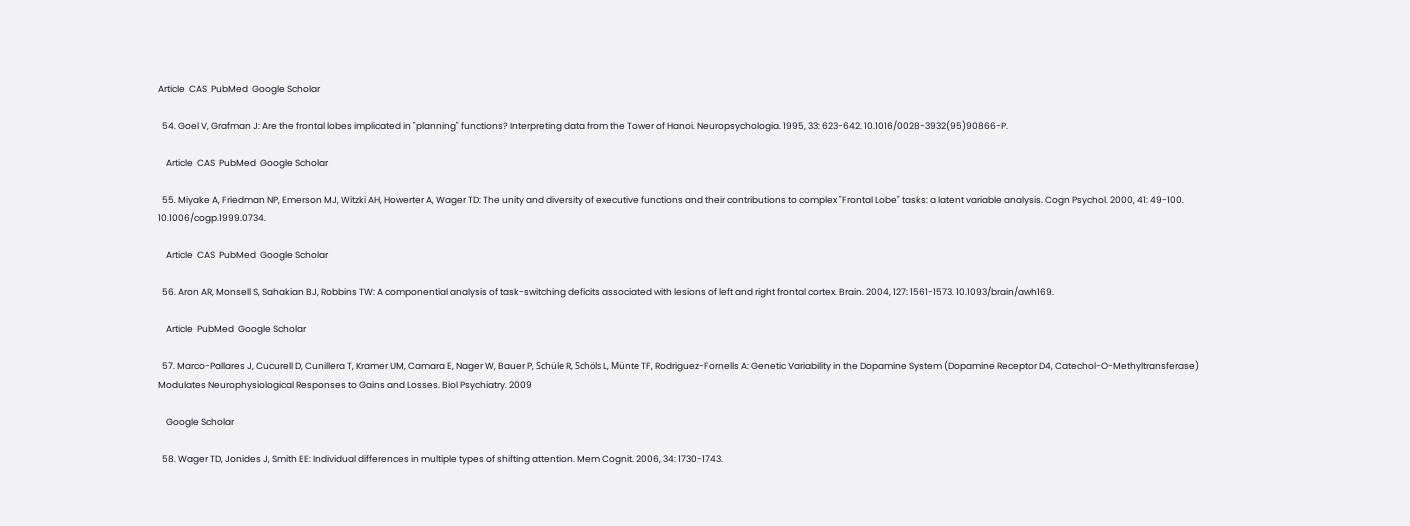Article  CAS  PubMed  Google Scholar

  54. Goel V, Grafman J: Are the frontal lobes implicated in "planning" functions? Interpreting data from the Tower of Hanoi. Neuropsychologia. 1995, 33: 623-642. 10.1016/0028-3932(95)90866-P.

    Article  CAS  PubMed  Google Scholar

  55. Miyake A, Friedman NP, Emerson MJ, Witzki AH, Howerter A, Wager TD: The unity and diversity of executive functions and their contributions to complex "Frontal Lobe" tasks: a latent variable analysis. Cogn Psychol. 2000, 41: 49-100. 10.1006/cogp.1999.0734.

    Article  CAS  PubMed  Google Scholar

  56. Aron AR, Monsell S, Sahakian BJ, Robbins TW: A componential analysis of task-switching deficits associated with lesions of left and right frontal cortex. Brain. 2004, 127: 1561-1573. 10.1093/brain/awh169.

    Article  PubMed  Google Scholar

  57. Marco-Pallares J, Cucurell D, Cunillera T, Kramer UM, Camara E, Nager W, Bauer P, Schüle R, Schöls L, Münte TF, Rodriguez-Fornells A: Genetic Variability in the Dopamine System (Dopamine Receptor D4, Catechol-O-Methyltransferase) Modulates Neurophysiological Responses to Gains and Losses. Biol Psychiatry. 2009

    Google Scholar

  58. Wager TD, Jonides J, Smith EE: Individual differences in multiple types of shifting attention. Mem Cognit. 2006, 34: 1730-1743.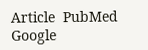Article  PubMed  Google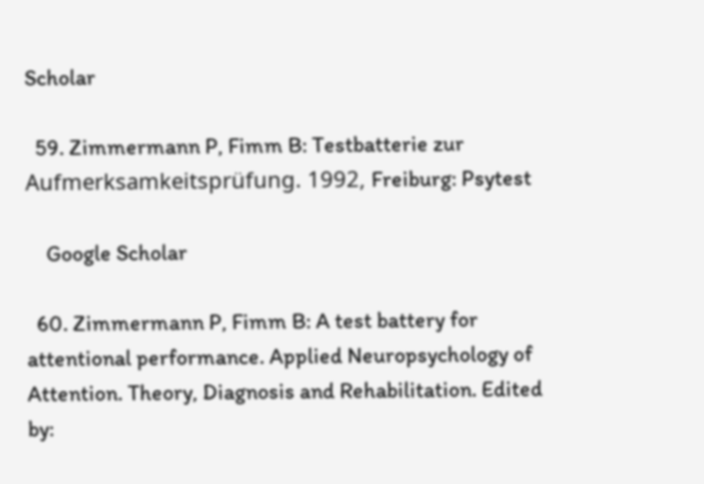Scholar

  59. Zimmermann P, Fimm B: Testbatterie zur Aufmerksamkeitsprüfung. 1992, Freiburg: Psytest

    Google Scholar

  60. Zimmermann P, Fimm B: A test battery for attentional performance. Applied Neuropsychology of Attention. Theory, Diagnosis and Rehabilitation. Edited by: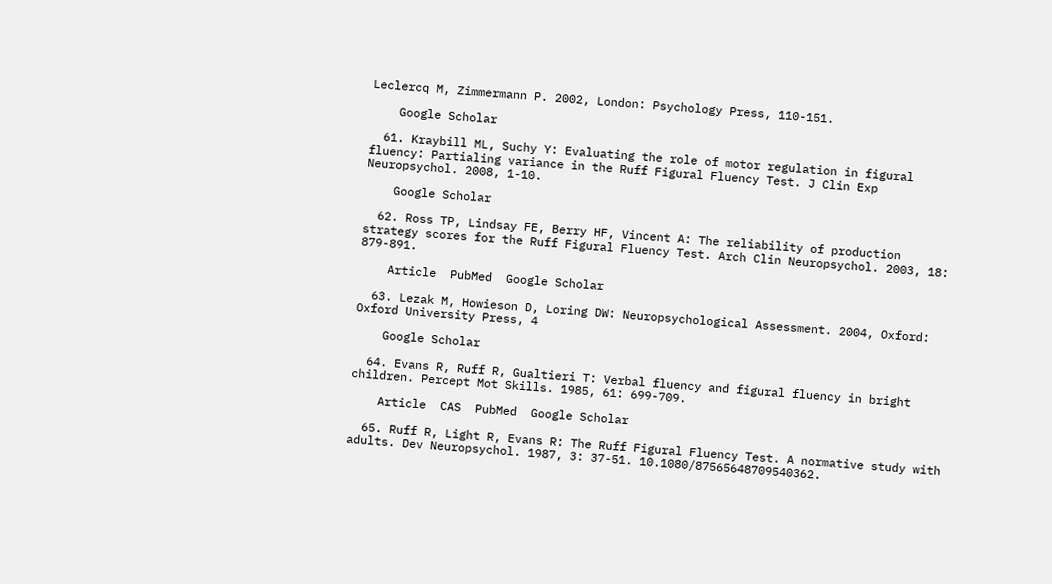Leclercq M, Zimmermann P. 2002, London: Psychology Press, 110-151.

    Google Scholar

  61. Kraybill ML, Suchy Y: Evaluating the role of motor regulation in figural fluency: Partialing variance in the Ruff Figural Fluency Test. J Clin Exp Neuropsychol. 2008, 1-10.

    Google Scholar

  62. Ross TP, Lindsay FE, Berry HF, Vincent A: The reliability of production strategy scores for the Ruff Figural Fluency Test. Arch Clin Neuropsychol. 2003, 18: 879-891.

    Article  PubMed  Google Scholar

  63. Lezak M, Howieson D, Loring DW: Neuropsychological Assessment. 2004, Oxford: Oxford University Press, 4

    Google Scholar

  64. Evans R, Ruff R, Gualtieri T: Verbal fluency and figural fluency in bright children. Percept Mot Skills. 1985, 61: 699-709.

    Article  CAS  PubMed  Google Scholar

  65. Ruff R, Light R, Evans R: The Ruff Figural Fluency Test. A normative study with adults. Dev Neuropsychol. 1987, 3: 37-51. 10.1080/87565648709540362.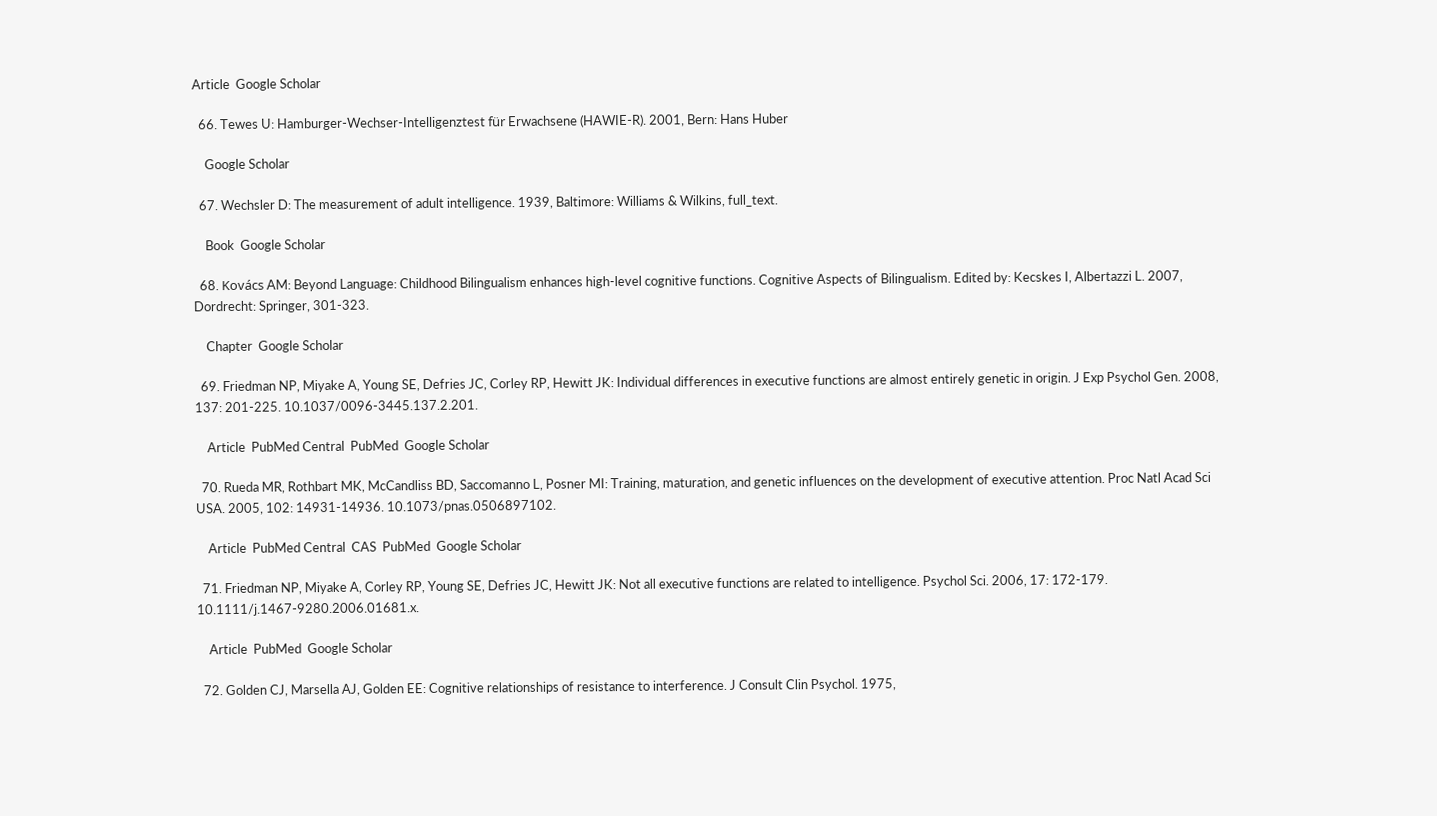Article  Google Scholar

  66. Tewes U: Hamburger-Wechser-Intelligenztest für Erwachsene (HAWIE-R). 2001, Bern: Hans Huber

    Google Scholar

  67. Wechsler D: The measurement of adult intelligence. 1939, Baltimore: Williams & Wilkins, full_text.

    Book  Google Scholar

  68. Kovács AM: Beyond Language: Childhood Bilingualism enhances high-level cognitive functions. Cognitive Aspects of Bilingualism. Edited by: Kecskes I, Albertazzi L. 2007, Dordrecht: Springer, 301-323.

    Chapter  Google Scholar

  69. Friedman NP, Miyake A, Young SE, Defries JC, Corley RP, Hewitt JK: Individual differences in executive functions are almost entirely genetic in origin. J Exp Psychol Gen. 2008, 137: 201-225. 10.1037/0096-3445.137.2.201.

    Article  PubMed Central  PubMed  Google Scholar

  70. Rueda MR, Rothbart MK, McCandliss BD, Saccomanno L, Posner MI: Training, maturation, and genetic influences on the development of executive attention. Proc Natl Acad Sci USA. 2005, 102: 14931-14936. 10.1073/pnas.0506897102.

    Article  PubMed Central  CAS  PubMed  Google Scholar

  71. Friedman NP, Miyake A, Corley RP, Young SE, Defries JC, Hewitt JK: Not all executive functions are related to intelligence. Psychol Sci. 2006, 17: 172-179. 10.1111/j.1467-9280.2006.01681.x.

    Article  PubMed  Google Scholar

  72. Golden CJ, Marsella AJ, Golden EE: Cognitive relationships of resistance to interference. J Consult Clin Psychol. 1975,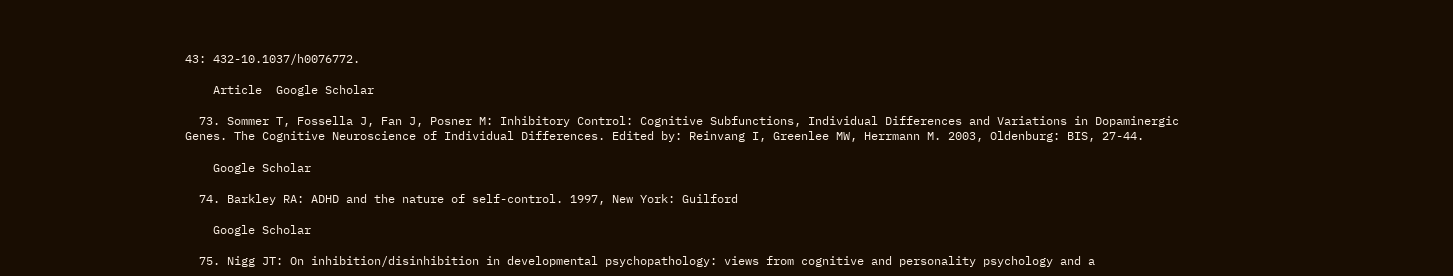43: 432-10.1037/h0076772.

    Article  Google Scholar

  73. Sommer T, Fossella J, Fan J, Posner M: Inhibitory Control: Cognitive Subfunctions, Individual Differences and Variations in Dopaminergic Genes. The Cognitive Neuroscience of Individual Differences. Edited by: Reinvang I, Greenlee MW, Herrmann M. 2003, Oldenburg: BIS, 27-44.

    Google Scholar

  74. Barkley RA: ADHD and the nature of self-control. 1997, New York: Guilford

    Google Scholar

  75. Nigg JT: On inhibition/disinhibition in developmental psychopathology: views from cognitive and personality psychology and a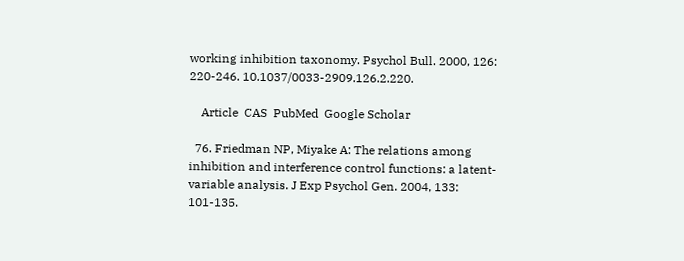working inhibition taxonomy. Psychol Bull. 2000, 126: 220-246. 10.1037/0033-2909.126.2.220.

    Article  CAS  PubMed  Google Scholar

  76. Friedman NP, Miyake A: The relations among inhibition and interference control functions: a latent-variable analysis. J Exp Psychol Gen. 2004, 133: 101-135.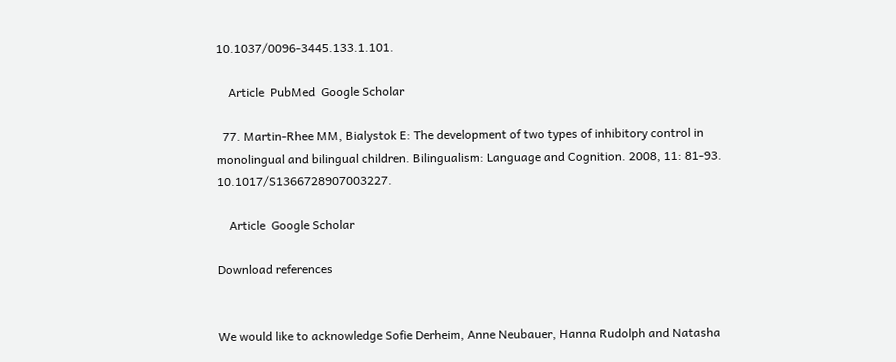10.1037/0096-3445.133.1.101.

    Article  PubMed  Google Scholar

  77. Martin-Rhee MM, Bialystok E: The development of two types of inhibitory control in monolingual and bilingual children. Bilingualism: Language and Cognition. 2008, 11: 81-93. 10.1017/S1366728907003227.

    Article  Google Scholar

Download references


We would like to acknowledge Sofie Derheim, Anne Neubauer, Hanna Rudolph and Natasha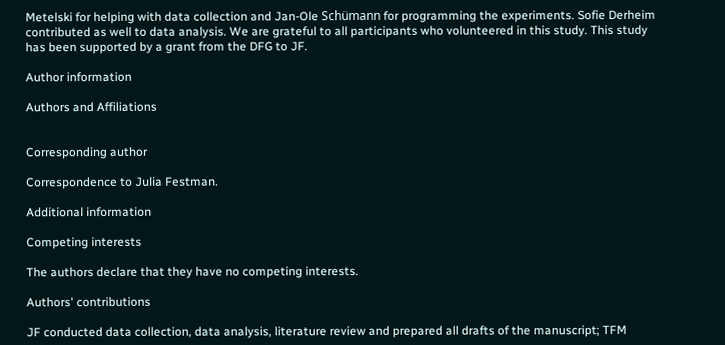Metelski for helping with data collection and Jan-Ole Schümann for programming the experiments. Sofie Derheim contributed as well to data analysis. We are grateful to all participants who volunteered in this study. This study has been supported by a grant from the DFG to JF.

Author information

Authors and Affiliations


Corresponding author

Correspondence to Julia Festman.

Additional information

Competing interests

The authors declare that they have no competing interests.

Authors' contributions

JF conducted data collection, data analysis, literature review and prepared all drafts of the manuscript; TFM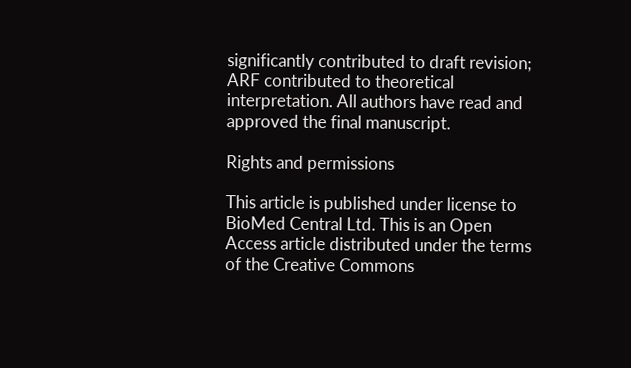significantly contributed to draft revision; ARF contributed to theoretical interpretation. All authors have read and approved the final manuscript.

Rights and permissions

This article is published under license to BioMed Central Ltd. This is an Open Access article distributed under the terms of the Creative Commons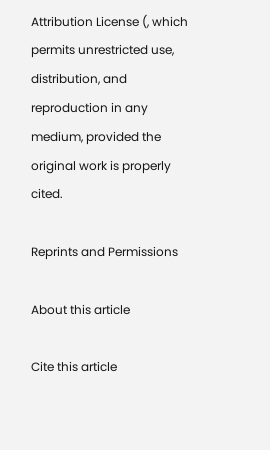Attribution License (, which permits unrestricted use, distribution, and reproduction in any medium, provided the original work is properly cited.

Reprints and Permissions

About this article

Cite this article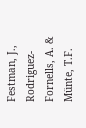Festman, J., Rodriguez-Fornells, A. & Münte, T.F.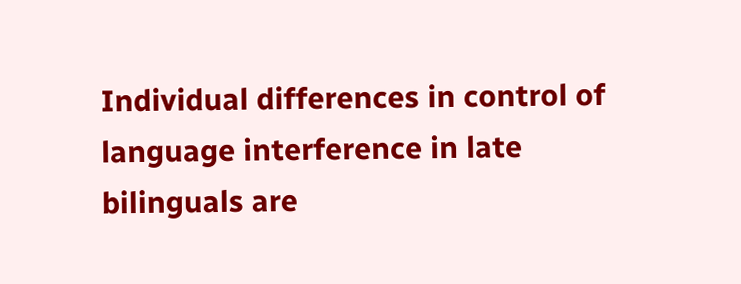Individual differences in control of language interference in late bilinguals are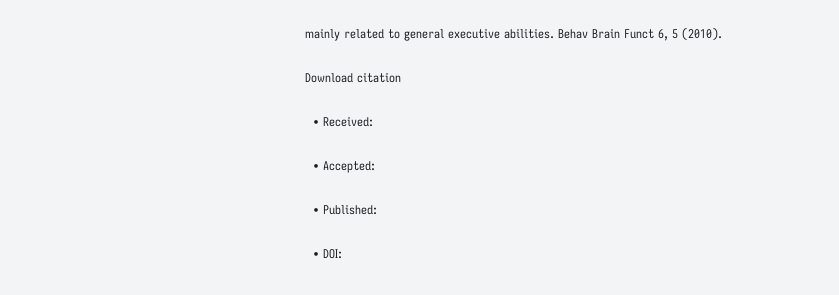mainly related to general executive abilities. Behav Brain Funct 6, 5 (2010).

Download citation

  • Received:

  • Accepted:

  • Published:

  • DOI: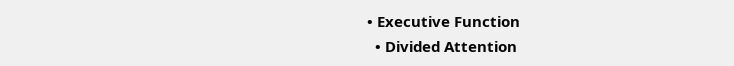• Executive Function
  • Divided Attention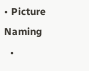• Picture Naming
  •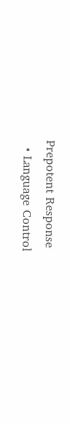Prepotent Response
  • Language Control